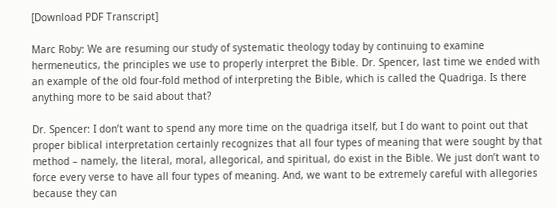[Download PDF Transcript]

Marc Roby: We are resuming our study of systematic theology today by continuing to examine hermeneutics, the principles we use to properly interpret the Bible. Dr. Spencer, last time we ended with an example of the old four-fold method of interpreting the Bible, which is called the Quadriga. Is there anything more to be said about that?

Dr. Spencer: I don’t want to spend any more time on the quadriga itself, but I do want to point out that proper biblical interpretation certainly recognizes that all four types of meaning that were sought by that method – namely, the literal, moral, allegorical, and spiritual, do exist in the Bible. We just don’t want to force every verse to have all four types of meaning. And, we want to be extremely careful with allegories because they can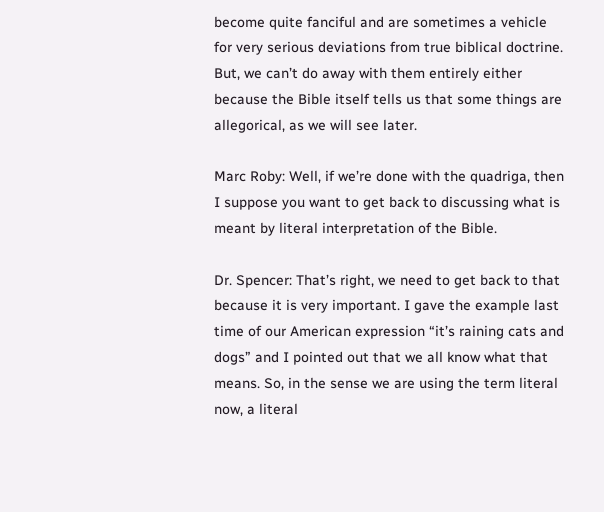become quite fanciful and are sometimes a vehicle for very serious deviations from true biblical doctrine. But, we can’t do away with them entirely either because the Bible itself tells us that some things are allegorical, as we will see later.

Marc Roby: Well, if we’re done with the quadriga, then I suppose you want to get back to discussing what is meant by literal interpretation of the Bible.

Dr. Spencer: That’s right, we need to get back to that because it is very important. I gave the example last time of our American expression “it’s raining cats and dogs” and I pointed out that we all know what that means. So, in the sense we are using the term literal now, a literal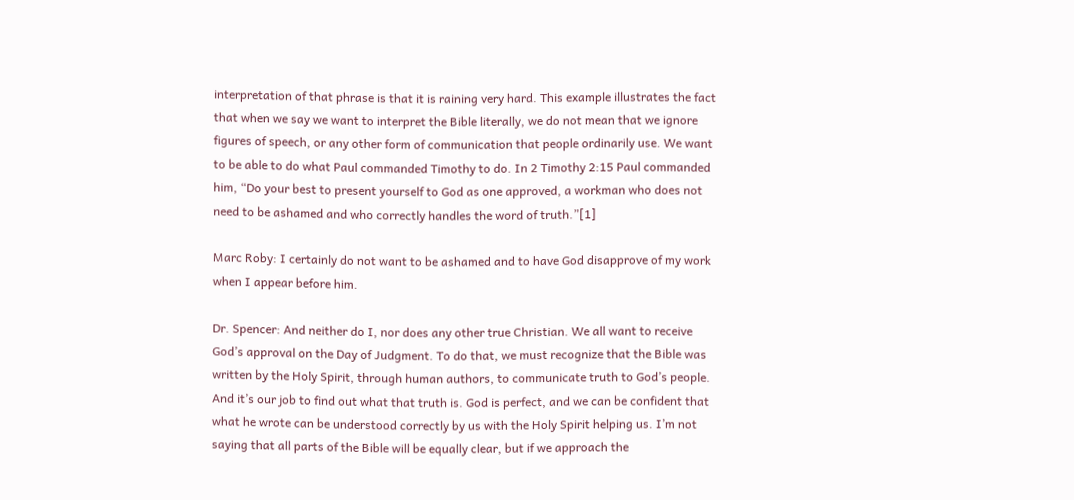interpretation of that phrase is that it is raining very hard. This example illustrates the fact that when we say we want to interpret the Bible literally, we do not mean that we ignore figures of speech, or any other form of communication that people ordinarily use. We want to be able to do what Paul commanded Timothy to do. In 2 Timothy 2:15 Paul commanded him, “Do your best to present yourself to God as one approved, a workman who does not need to be ashamed and who correctly handles the word of truth.”[1]

Marc Roby: I certainly do not want to be ashamed and to have God disapprove of my work when I appear before him.

Dr. Spencer: And neither do I, nor does any other true Christian. We all want to receive God’s approval on the Day of Judgment. To do that, we must recognize that the Bible was written by the Holy Spirit, through human authors, to communicate truth to God’s people. And it’s our job to find out what that truth is. God is perfect, and we can be confident that what he wrote can be understood correctly by us with the Holy Spirit helping us. I’m not saying that all parts of the Bible will be equally clear, but if we approach the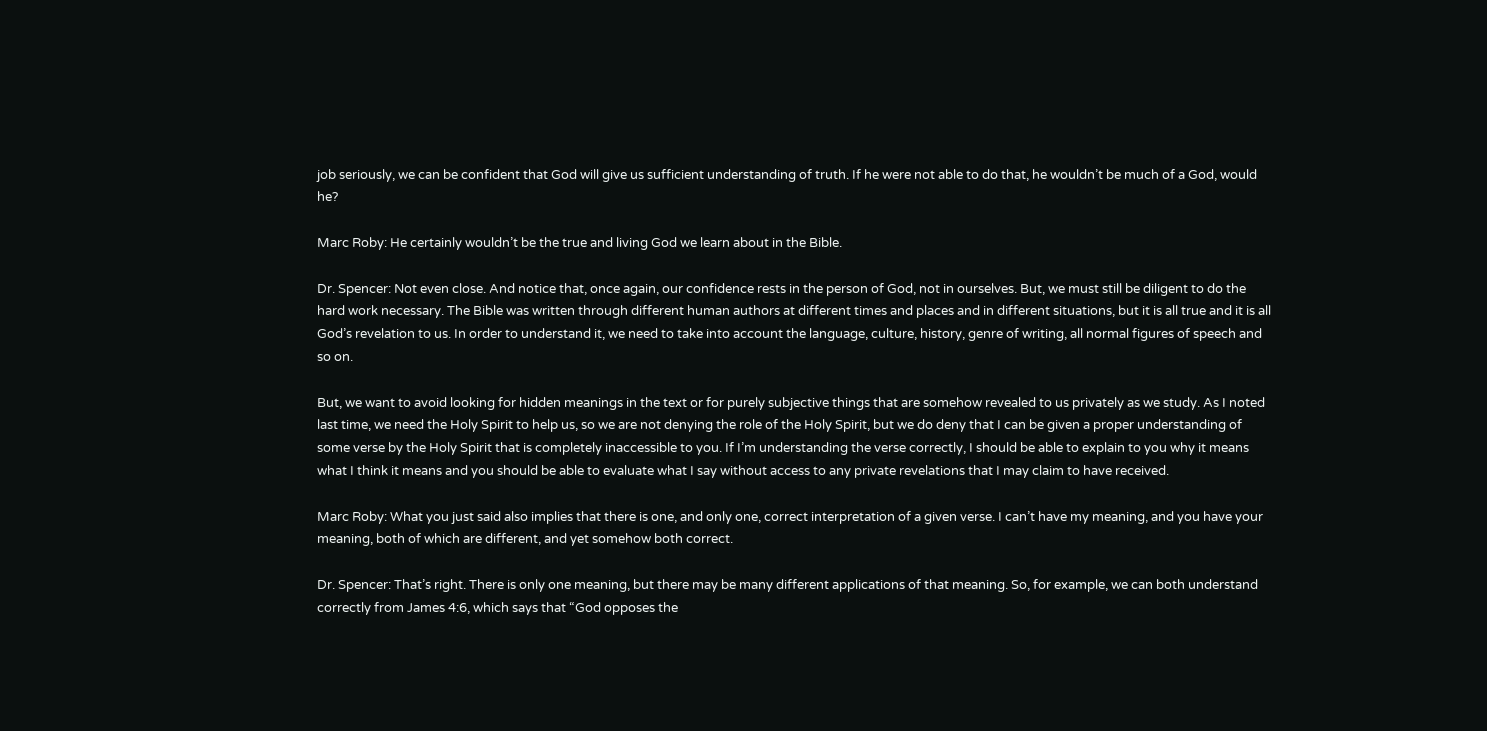job seriously, we can be confident that God will give us sufficient understanding of truth. If he were not able to do that, he wouldn’t be much of a God, would he?

Marc Roby: He certainly wouldn’t be the true and living God we learn about in the Bible.

Dr. Spencer: Not even close. And notice that, once again, our confidence rests in the person of God, not in ourselves. But, we must still be diligent to do the hard work necessary. The Bible was written through different human authors at different times and places and in different situations, but it is all true and it is all God’s revelation to us. In order to understand it, we need to take into account the language, culture, history, genre of writing, all normal figures of speech and so on.

But, we want to avoid looking for hidden meanings in the text or for purely subjective things that are somehow revealed to us privately as we study. As I noted last time, we need the Holy Spirit to help us, so we are not denying the role of the Holy Spirit, but we do deny that I can be given a proper understanding of some verse by the Holy Spirit that is completely inaccessible to you. If I’m understanding the verse correctly, I should be able to explain to you why it means what I think it means and you should be able to evaluate what I say without access to any private revelations that I may claim to have received.

Marc Roby: What you just said also implies that there is one, and only one, correct interpretation of a given verse. I can’t have my meaning, and you have your meaning, both of which are different, and yet somehow both correct.

Dr. Spencer: That’s right. There is only one meaning, but there may be many different applications of that meaning. So, for example, we can both understand correctly from James 4:6, which says that “God opposes the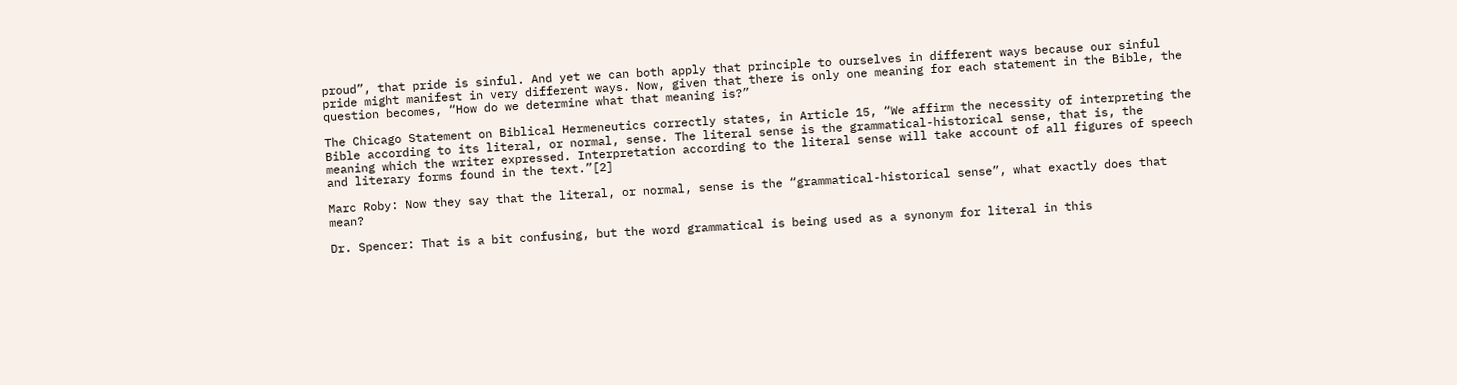proud”, that pride is sinful. And yet we can both apply that principle to ourselves in different ways because our sinful pride might manifest in very different ways. Now, given that there is only one meaning for each statement in the Bible, the question becomes, “How do we determine what that meaning is?”

The Chicago Statement on Biblical Hermeneutics correctly states, in Article 15, “We affirm the necessity of interpreting the Bible according to its literal, or normal, sense. The literal sense is the grammatical-historical sense, that is, the meaning which the writer expressed. Interpretation according to the literal sense will take account of all figures of speech and literary forms found in the text.”[2]

Marc Roby: Now they say that the literal, or normal, sense is the “grammatical-historical sense”, what exactly does that mean?

Dr. Spencer: That is a bit confusing, but the word grammatical is being used as a synonym for literal in this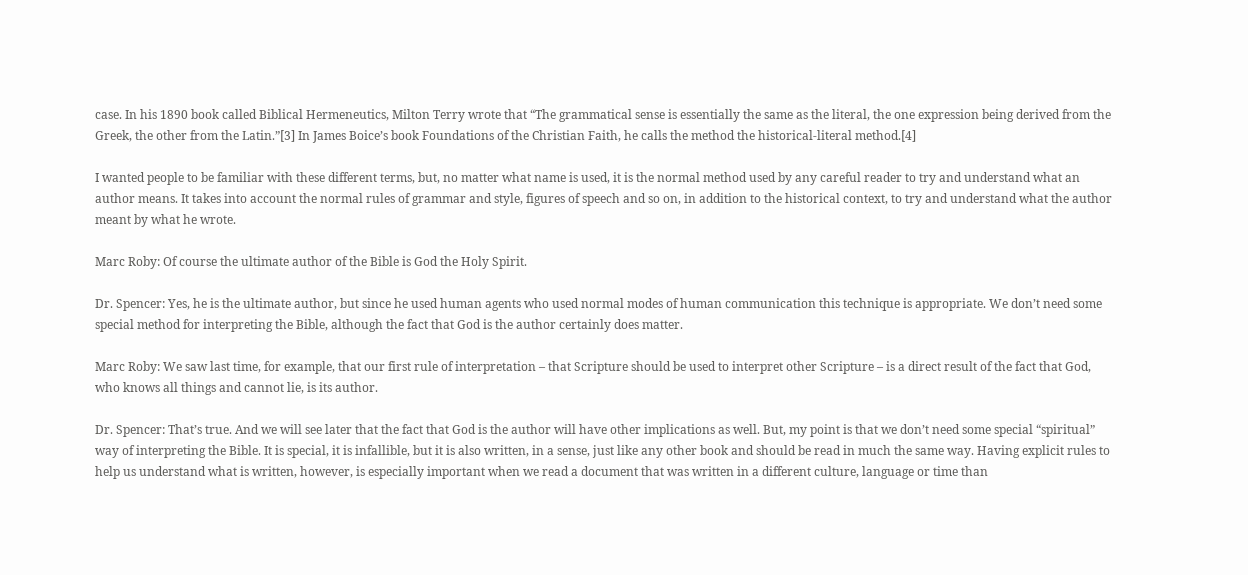case. In his 1890 book called Biblical Hermeneutics, Milton Terry wrote that “The grammatical sense is essentially the same as the literal, the one expression being derived from the Greek, the other from the Latin.”[3] In James Boice’s book Foundations of the Christian Faith, he calls the method the historical-literal method.[4]

I wanted people to be familiar with these different terms, but, no matter what name is used, it is the normal method used by any careful reader to try and understand what an author means. It takes into account the normal rules of grammar and style, figures of speech and so on, in addition to the historical context, to try and understand what the author meant by what he wrote.

Marc Roby: Of course the ultimate author of the Bible is God the Holy Spirit.

Dr. Spencer: Yes, he is the ultimate author, but since he used human agents who used normal modes of human communication this technique is appropriate. We don’t need some special method for interpreting the Bible, although the fact that God is the author certainly does matter.

Marc Roby: We saw last time, for example, that our first rule of interpretation – that Scripture should be used to interpret other Scripture – is a direct result of the fact that God, who knows all things and cannot lie, is its author.

Dr. Spencer: That’s true. And we will see later that the fact that God is the author will have other implications as well. But, my point is that we don’t need some special “spiritual” way of interpreting the Bible. It is special, it is infallible, but it is also written, in a sense, just like any other book and should be read in much the same way. Having explicit rules to help us understand what is written, however, is especially important when we read a document that was written in a different culture, language or time than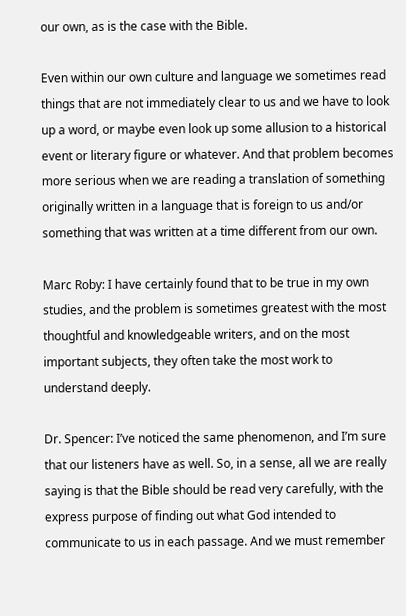our own, as is the case with the Bible.

Even within our own culture and language we sometimes read things that are not immediately clear to us and we have to look up a word, or maybe even look up some allusion to a historical event or literary figure or whatever. And that problem becomes more serious when we are reading a translation of something originally written in a language that is foreign to us and/or something that was written at a time different from our own.

Marc Roby: I have certainly found that to be true in my own studies, and the problem is sometimes greatest with the most thoughtful and knowledgeable writers, and on the most important subjects, they often take the most work to understand deeply.

Dr. Spencer: I’ve noticed the same phenomenon, and I’m sure that our listeners have as well. So, in a sense, all we are really saying is that the Bible should be read very carefully, with the express purpose of finding out what God intended to communicate to us in each passage. And we must remember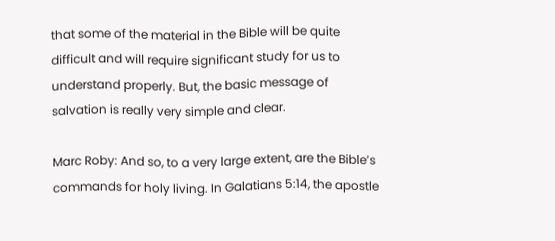that some of the material in the Bible will be quite difficult and will require significant study for us to understand properly. But, the basic message of salvation is really very simple and clear.

Marc Roby: And so, to a very large extent, are the Bible’s commands for holy living. In Galatians 5:14, the apostle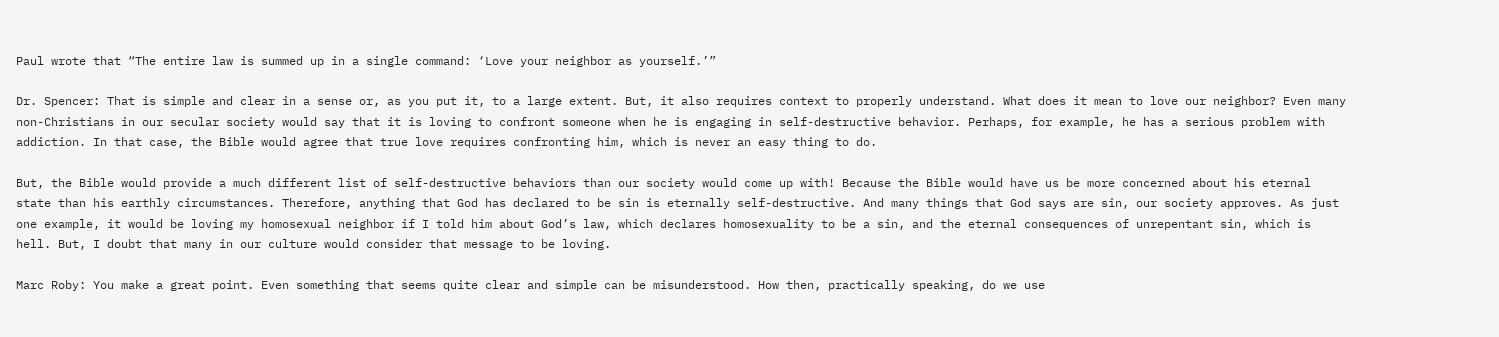Paul wrote that “The entire law is summed up in a single command: ‘Love your neighbor as yourself.’”

Dr. Spencer: That is simple and clear in a sense or, as you put it, to a large extent. But, it also requires context to properly understand. What does it mean to love our neighbor? Even many non-Christians in our secular society would say that it is loving to confront someone when he is engaging in self-destructive behavior. Perhaps, for example, he has a serious problem with addiction. In that case, the Bible would agree that true love requires confronting him, which is never an easy thing to do.

But, the Bible would provide a much different list of self-destructive behaviors than our society would come up with! Because the Bible would have us be more concerned about his eternal state than his earthly circumstances. Therefore, anything that God has declared to be sin is eternally self-destructive. And many things that God says are sin, our society approves. As just one example, it would be loving my homosexual neighbor if I told him about God’s law, which declares homosexuality to be a sin, and the eternal consequences of unrepentant sin, which is hell. But, I doubt that many in our culture would consider that message to be loving.

Marc Roby: You make a great point. Even something that seems quite clear and simple can be misunderstood. How then, practically speaking, do we use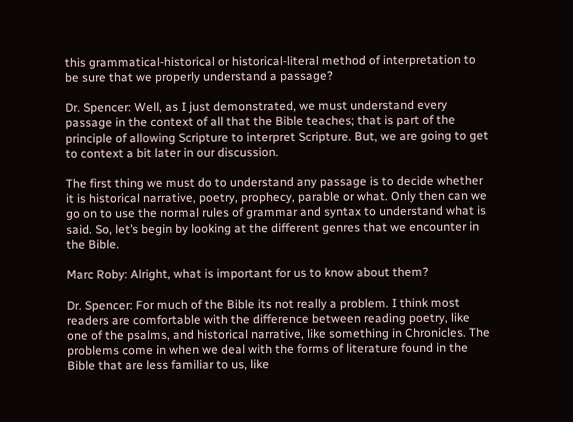this grammatical-historical or historical-literal method of interpretation to be sure that we properly understand a passage?

Dr. Spencer: Well, as I just demonstrated, we must understand every passage in the context of all that the Bible teaches; that is part of the principle of allowing Scripture to interpret Scripture. But, we are going to get to context a bit later in our discussion.

The first thing we must do to understand any passage is to decide whether it is historical narrative, poetry, prophecy, parable or what. Only then can we go on to use the normal rules of grammar and syntax to understand what is said. So, let’s begin by looking at the different genres that we encounter in the Bible.

Marc Roby: Alright, what is important for us to know about them?

Dr. Spencer: For much of the Bible its not really a problem. I think most readers are comfortable with the difference between reading poetry, like one of the psalms, and historical narrative, like something in Chronicles. The problems come in when we deal with the forms of literature found in the Bible that are less familiar to us, like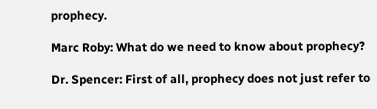prophecy.

Marc Roby: What do we need to know about prophecy?

Dr. Spencer: First of all, prophecy does not just refer to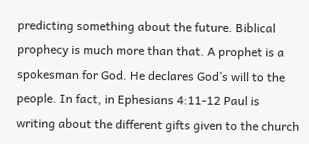predicting something about the future. Biblical prophecy is much more than that. A prophet is a spokesman for God. He declares God’s will to the people. In fact, in Ephesians 4:11-12 Paul is writing about the different gifts given to the church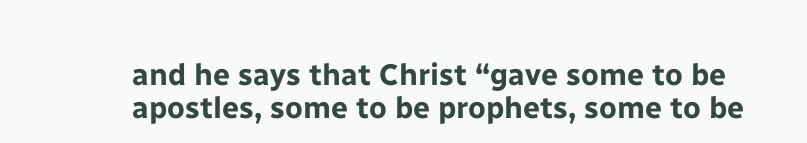and he says that Christ “gave some to be apostles, some to be prophets, some to be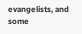evangelists, and some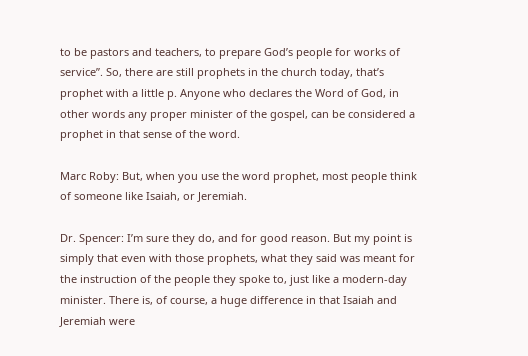to be pastors and teachers, to prepare God’s people for works of service”. So, there are still prophets in the church today, that’s prophet with a little p. Anyone who declares the Word of God, in other words any proper minister of the gospel, can be considered a prophet in that sense of the word.

Marc Roby: But, when you use the word prophet, most people think of someone like Isaiah, or Jeremiah.

Dr. Spencer: I’m sure they do, and for good reason. But my point is simply that even with those prophets, what they said was meant for the instruction of the people they spoke to, just like a modern-day minister. There is, of course, a huge difference in that Isaiah and Jeremiah were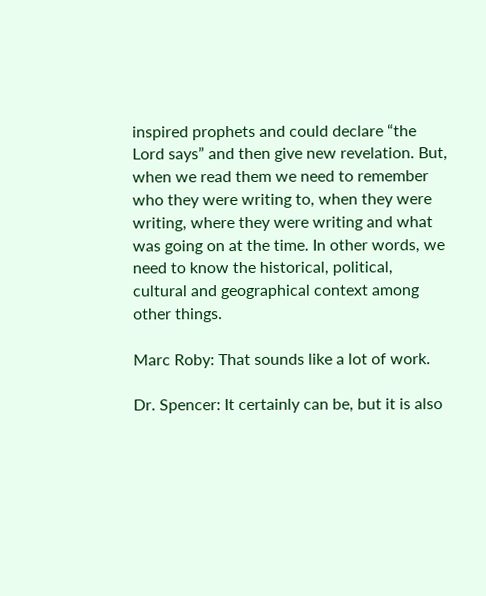inspired prophets and could declare “the Lord says” and then give new revelation. But, when we read them we need to remember who they were writing to, when they were writing, where they were writing and what was going on at the time. In other words, we need to know the historical, political, cultural and geographical context among other things.

Marc Roby: That sounds like a lot of work.

Dr. Spencer: It certainly can be, but it is also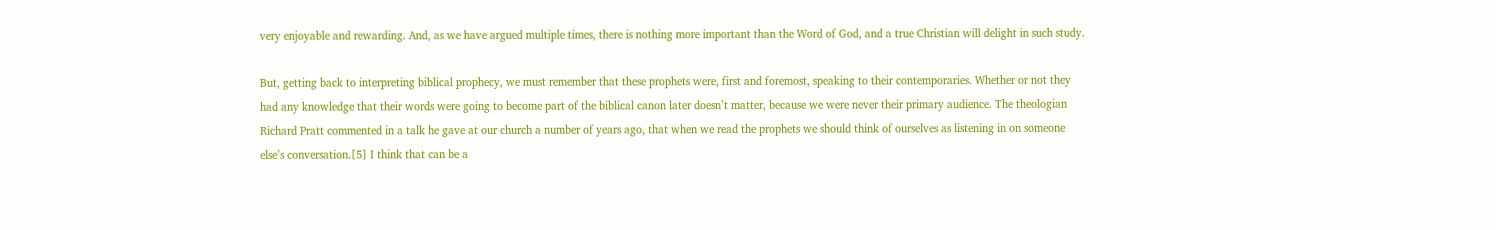very enjoyable and rewarding. And, as we have argued multiple times, there is nothing more important than the Word of God, and a true Christian will delight in such study.

But, getting back to interpreting biblical prophecy, we must remember that these prophets were, first and foremost, speaking to their contemporaries. Whether or not they had any knowledge that their words were going to become part of the biblical canon later doesn’t matter, because we were never their primary audience. The theologian Richard Pratt commented in a talk he gave at our church a number of years ago, that when we read the prophets we should think of ourselves as listening in on someone else’s conversation.[5] I think that can be a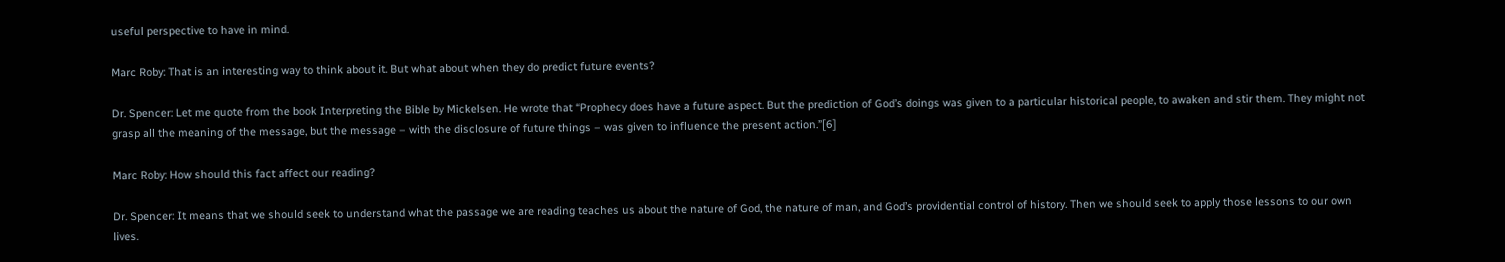useful perspective to have in mind.

Marc Roby: That is an interesting way to think about it. But what about when they do predict future events?

Dr. Spencer: Let me quote from the book Interpreting the Bible by Mickelsen. He wrote that “Prophecy does have a future aspect. But the prediction of God’s doings was given to a particular historical people, to awaken and stir them. They might not grasp all the meaning of the message, but the message – with the disclosure of future things – was given to influence the present action.”[6]

Marc Roby: How should this fact affect our reading?

Dr. Spencer: It means that we should seek to understand what the passage we are reading teaches us about the nature of God, the nature of man, and God’s providential control of history. Then we should seek to apply those lessons to our own lives.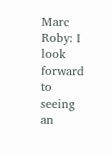Marc Roby: I look forward to seeing an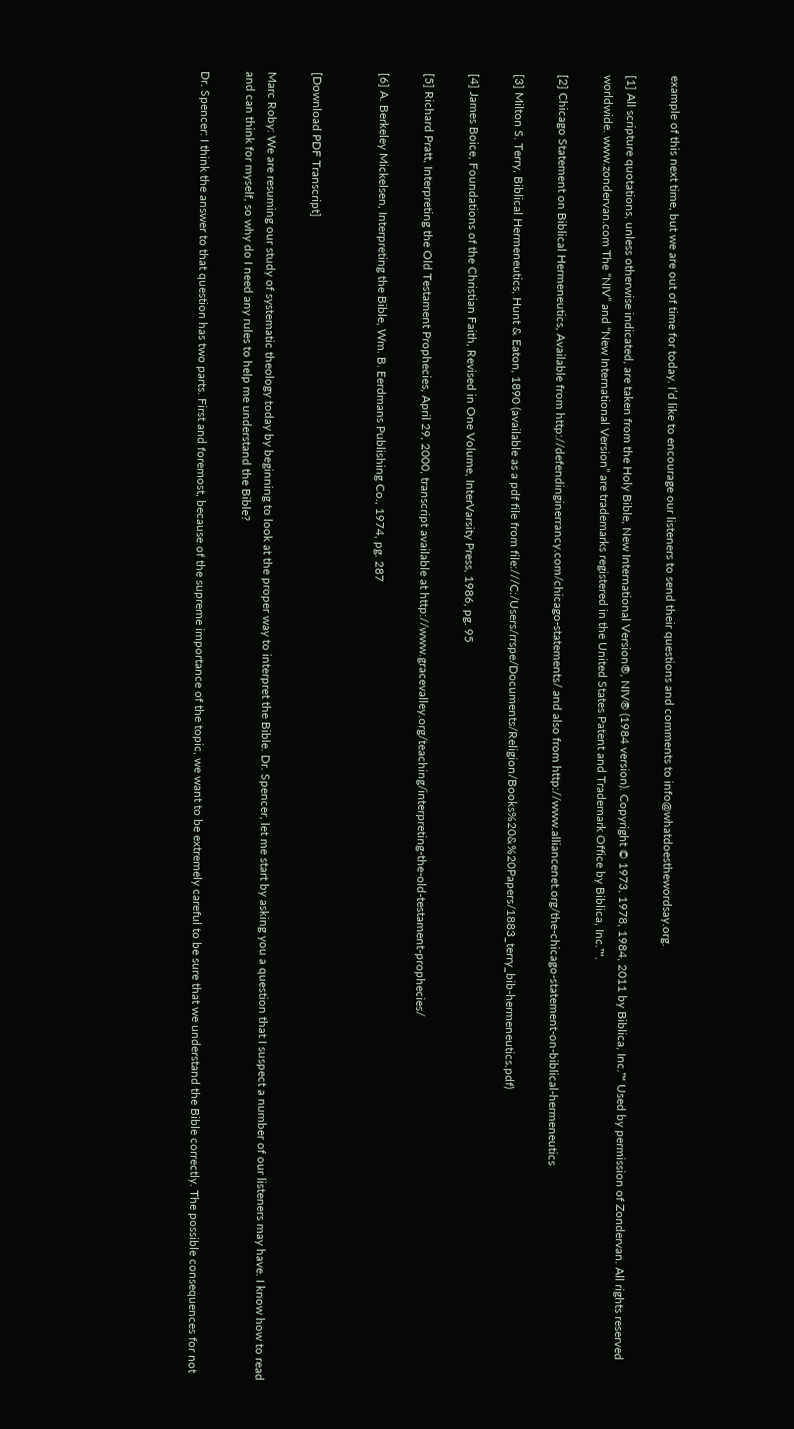example of this next time, but we are out of time for today. I’d like to encourage our listeners to send their questions and comments to info@whatdoesthewordsay.org.

[1] All scripture quotations, unless otherwise indicated, are taken from the Holy Bible, New International Version®, NIV® (1984 version). Copyright © 1973, 1978, 1984, 2011 by Biblica, Inc.™ Used by permission of Zondervan. All rights reserved worldwide. www.zondervan.com The “NIV” and “New International Version” are trademarks registered in the United States Patent and Trademark Office by Biblica, Inc.™.

[2] Chicago Statement on Biblical Hermeneutics, Available from http://defendinginerrancy.com/chicago-statements/ and also from http://www.alliancenet.org/the-chicago-statement-on-biblical-hermeneutics

[3] Milton S. Terry, Biblical Hermeneutics, Hunt & Eaton, 1890 (available as a pdf file from file:///C:/Users/rrspe/Documents/Religion/Books%20&%20Papers/1883_terry_bib-hermeneutics.pdf)

[4] James Boice, Foundations of the Christian Faith, Revised in One Volume, InterVarsity Press, 1986, pg. 95

[5] Richard Pratt, Interpreting the Old Testament Prophecies, April 29, 2000, transcript available at http://www.gracevalley.org/teaching/interpreting-the-old-testament-prophecies/

[6] A. Berkeley Mickelsen, Interpreting the Bible, Wm. B. Eerdmans Publishing Co., 1974, pg. 287


[Download PDF Transcript]

Marc Roby: We are resuming our study of systematic theology today by beginning to look at the proper way to interpret the Bible. Dr. Spencer, let me start by asking you a question that I suspect a number of our listeners may have. I know how to read and can think for myself, so why do I need any rules to help me understand the Bible?

Dr. Spencer: I think the answer to that question has two parts. First and foremost, because of the supreme importance of the topic, we want to be extremely careful to be sure that we understand the Bible correctly. The possible consequences for not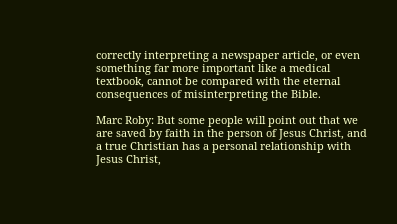correctly interpreting a newspaper article, or even something far more important like a medical textbook, cannot be compared with the eternal consequences of misinterpreting the Bible.

Marc Roby: But some people will point out that we are saved by faith in the person of Jesus Christ, and a true Christian has a personal relationship with Jesus Christ,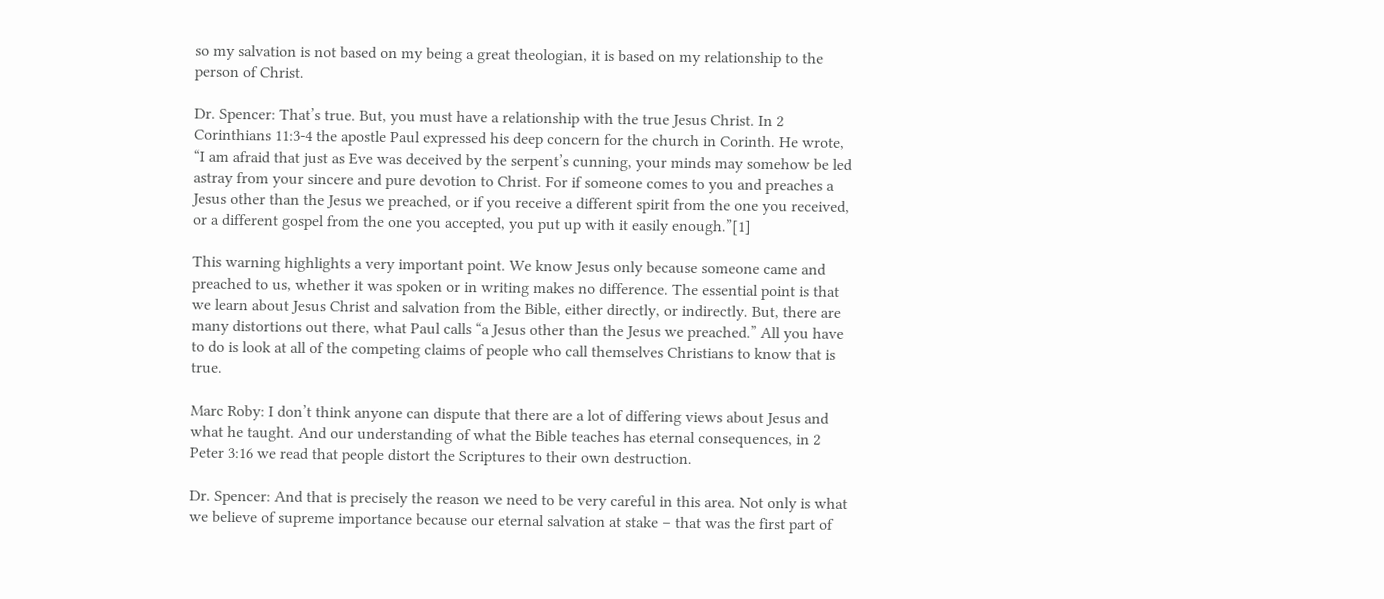so my salvation is not based on my being a great theologian, it is based on my relationship to the person of Christ.

Dr. Spencer: That’s true. But, you must have a relationship with the true Jesus Christ. In 2 Corinthians 11:3-4 the apostle Paul expressed his deep concern for the church in Corinth. He wrote, “I am afraid that just as Eve was deceived by the serpent’s cunning, your minds may somehow be led astray from your sincere and pure devotion to Christ. For if someone comes to you and preaches a Jesus other than the Jesus we preached, or if you receive a different spirit from the one you received, or a different gospel from the one you accepted, you put up with it easily enough.”[1]

This warning highlights a very important point. We know Jesus only because someone came and preached to us, whether it was spoken or in writing makes no difference. The essential point is that we learn about Jesus Christ and salvation from the Bible, either directly, or indirectly. But, there are many distortions out there, what Paul calls “a Jesus other than the Jesus we preached.” All you have to do is look at all of the competing claims of people who call themselves Christians to know that is true.

Marc Roby: I don’t think anyone can dispute that there are a lot of differing views about Jesus and what he taught. And our understanding of what the Bible teaches has eternal consequences, in 2 Peter 3:16 we read that people distort the Scriptures to their own destruction.

Dr. Spencer: And that is precisely the reason we need to be very careful in this area. Not only is what we believe of supreme importance because our eternal salvation at stake – that was the first part of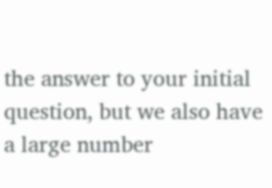the answer to your initial question, but we also have a large number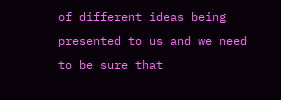of different ideas being presented to us and we need to be sure that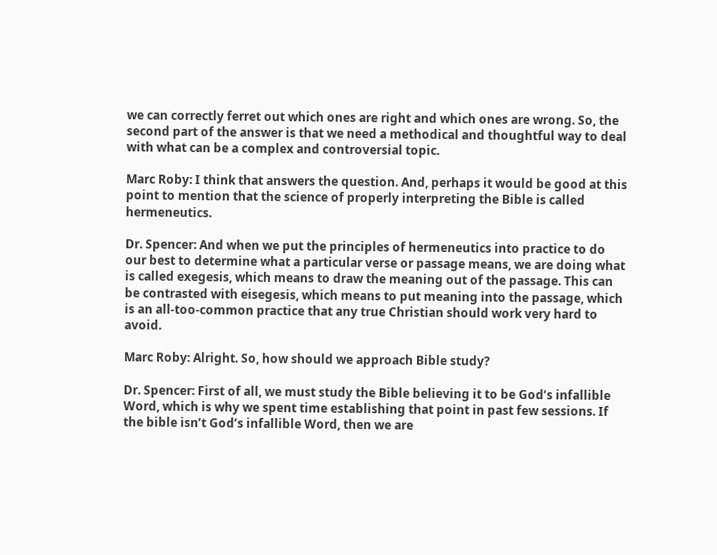we can correctly ferret out which ones are right and which ones are wrong. So, the second part of the answer is that we need a methodical and thoughtful way to deal with what can be a complex and controversial topic.

Marc Roby: I think that answers the question. And, perhaps it would be good at this point to mention that the science of properly interpreting the Bible is called hermeneutics.

Dr. Spencer: And when we put the principles of hermeneutics into practice to do our best to determine what a particular verse or passage means, we are doing what is called exegesis, which means to draw the meaning out of the passage. This can be contrasted with eisegesis, which means to put meaning into the passage, which is an all-too-common practice that any true Christian should work very hard to avoid.

Marc Roby: Alright. So, how should we approach Bible study?

Dr. Spencer: First of all, we must study the Bible believing it to be God’s infallible Word, which is why we spent time establishing that point in past few sessions. If the bible isn’t God’s infallible Word, then we are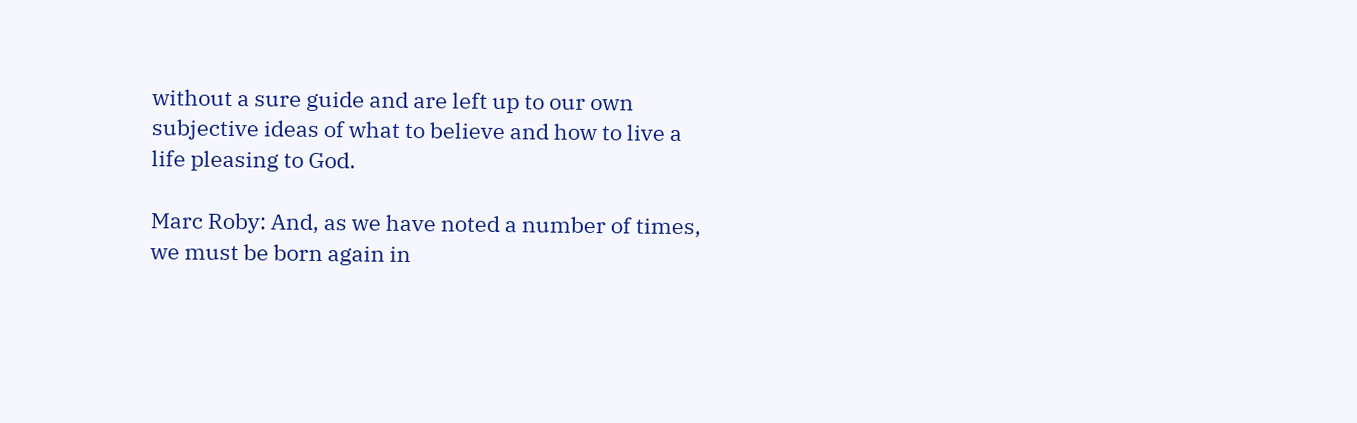without a sure guide and are left up to our own subjective ideas of what to believe and how to live a life pleasing to God.

Marc Roby: And, as we have noted a number of times, we must be born again in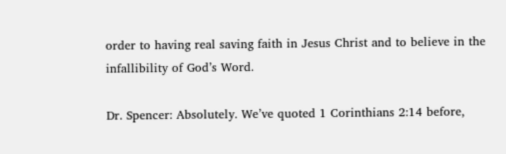order to having real saving faith in Jesus Christ and to believe in the infallibility of God’s Word.

Dr. Spencer: Absolutely. We’ve quoted 1 Corinthians 2:14 before,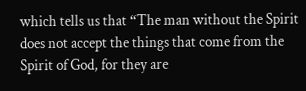which tells us that “The man without the Spirit does not accept the things that come from the Spirit of God, for they are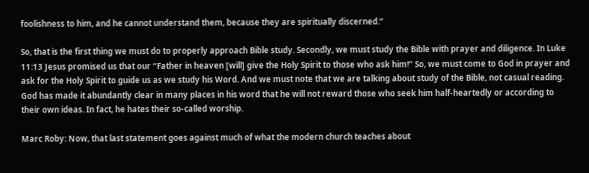foolishness to him, and he cannot understand them, because they are spiritually discerned.”

So, that is the first thing we must do to properly approach Bible study. Secondly, we must study the Bible with prayer and diligence. In Luke 11:13 Jesus promised us that our “Father in heaven [will] give the Holy Spirit to those who ask him!” So, we must come to God in prayer and ask for the Holy Spirit to guide us as we study his Word. And we must note that we are talking about study of the Bible, not casual reading. God has made it abundantly clear in many places in his word that he will not reward those who seek him half-heartedly or according to their own ideas. In fact, he hates their so-called worship.

Marc Roby: Now, that last statement goes against much of what the modern church teaches about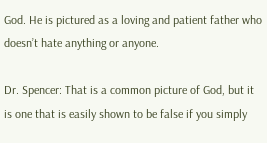God. He is pictured as a loving and patient father who doesn’t hate anything or anyone.

Dr. Spencer: That is a common picture of God, but it is one that is easily shown to be false if you simply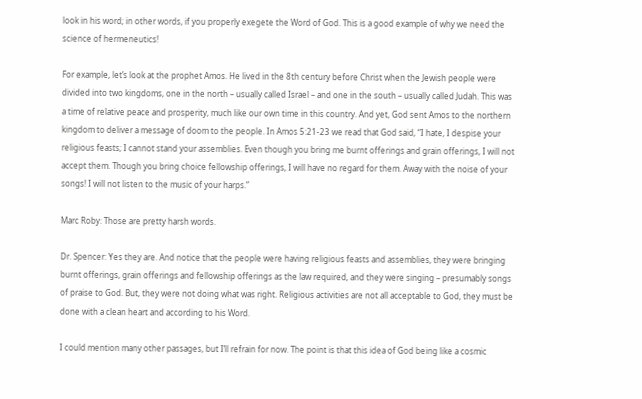look in his word; in other words, if you properly exegete the Word of God. This is a good example of why we need the science of hermeneutics!

For example, let’s look at the prophet Amos. He lived in the 8th century before Christ when the Jewish people were divided into two kingdoms, one in the north – usually called Israel – and one in the south – usually called Judah. This was a time of relative peace and prosperity, much like our own time in this country. And yet, God sent Amos to the northern kingdom to deliver a message of doom to the people. In Amos 5:21-23 we read that God said, “I hate, I despise your religious feasts; I cannot stand your assemblies. Even though you bring me burnt offerings and grain offerings, I will not accept them. Though you bring choice fellowship offerings, I will have no regard for them. Away with the noise of your songs! I will not listen to the music of your harps.”

Marc Roby: Those are pretty harsh words.

Dr. Spencer: Yes they are. And notice that the people were having religious feasts and assemblies, they were bringing burnt offerings, grain offerings and fellowship offerings as the law required, and they were singing – presumably songs of praise to God. But, they were not doing what was right. Religious activities are not all acceptable to God, they must be done with a clean heart and according to his Word.

I could mention many other passages, but I’ll refrain for now. The point is that this idea of God being like a cosmic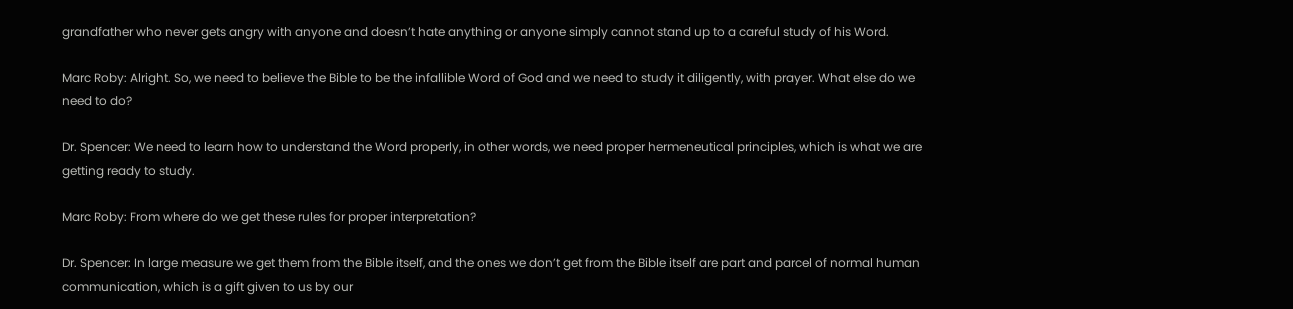grandfather who never gets angry with anyone and doesn’t hate anything or anyone simply cannot stand up to a careful study of his Word.

Marc Roby: Alright. So, we need to believe the Bible to be the infallible Word of God and we need to study it diligently, with prayer. What else do we need to do?

Dr. Spencer: We need to learn how to understand the Word properly, in other words, we need proper hermeneutical principles, which is what we are getting ready to study.

Marc Roby: From where do we get these rules for proper interpretation?

Dr. Spencer: In large measure we get them from the Bible itself, and the ones we don’t get from the Bible itself are part and parcel of normal human communication, which is a gift given to us by our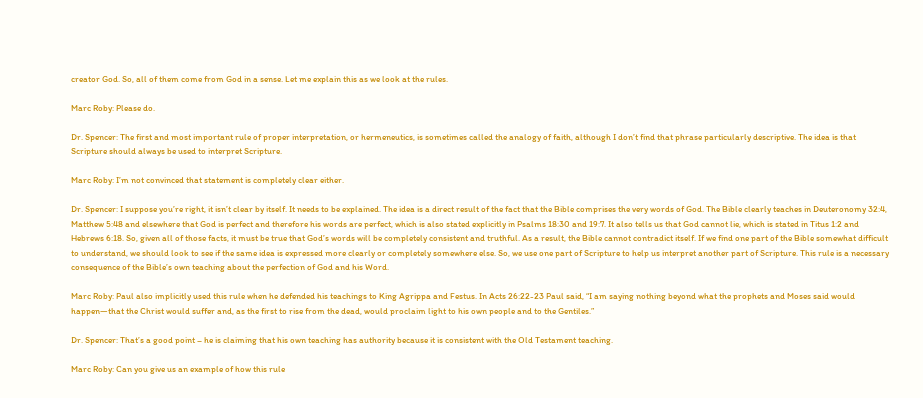creator God. So, all of them come from God in a sense. Let me explain this as we look at the rules.

Marc Roby: Please do.

Dr. Spencer: The first and most important rule of proper interpretation, or hermeneutics, is sometimes called the analogy of faith, although I don’t find that phrase particularly descriptive. The idea is that Scripture should always be used to interpret Scripture.

Marc Roby: I’m not convinced that statement is completely clear either.

Dr. Spencer: I suppose you’re right, it isn’t clear by itself. It needs to be explained. The idea is a direct result of the fact that the Bible comprises the very words of God. The Bible clearly teaches in Deuteronomy 32:4, Matthew 5:48 and elsewhere that God is perfect and therefore his words are perfect, which is also stated explicitly in Psalms 18:30 and 19:7. It also tells us that God cannot lie, which is stated in Titus 1:2 and Hebrews 6:18. So, given all of those facts, it must be true that God’s words will be completely consistent and truthful. As a result, the Bible cannot contradict itself. If we find one part of the Bible somewhat difficult to understand, we should look to see if the same idea is expressed more clearly or completely somewhere else. So, we use one part of Scripture to help us interpret another part of Scripture. This rule is a necessary consequence of the Bible’s own teaching about the perfection of God and his Word.

Marc Roby: Paul also implicitly used this rule when he defended his teachings to King Agrippa and Festus. In Acts 26:22-23 Paul said, “I am saying nothing beyond what the prophets and Moses said would happen—that the Christ would suffer and, as the first to rise from the dead, would proclaim light to his own people and to the Gentiles.”

Dr. Spencer: That’s a good point – he is claiming that his own teaching has authority because it is consistent with the Old Testament teaching.

Marc Roby: Can you give us an example of how this rule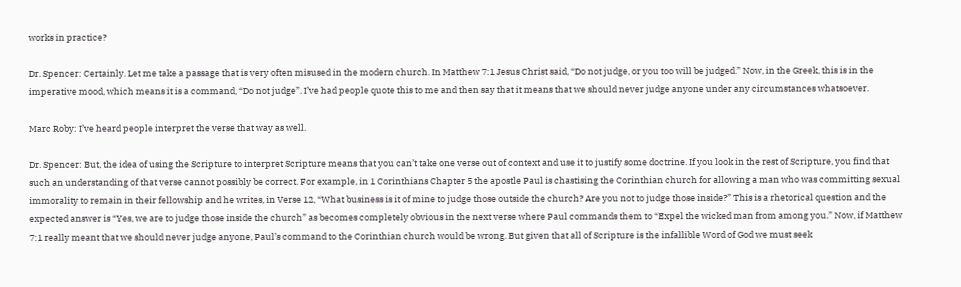works in practice?

Dr. Spencer: Certainly. Let me take a passage that is very often misused in the modern church. In Matthew 7:1 Jesus Christ said, “Do not judge, or you too will be judged.” Now, in the Greek, this is in the imperative mood, which means it is a command, “Do not judge”. I’ve had people quote this to me and then say that it means that we should never judge anyone under any circumstances whatsoever.

Marc Roby: I’ve heard people interpret the verse that way as well.

Dr. Spencer: But, the idea of using the Scripture to interpret Scripture means that you can’t take one verse out of context and use it to justify some doctrine. If you look in the rest of Scripture, you find that such an understanding of that verse cannot possibly be correct. For example, in 1 Corinthians Chapter 5 the apostle Paul is chastising the Corinthian church for allowing a man who was committing sexual immorality to remain in their fellowship and he writes, in Verse 12, “What business is it of mine to judge those outside the church? Are you not to judge those inside?” This is a rhetorical question and the expected answer is “Yes, we are to judge those inside the church” as becomes completely obvious in the next verse where Paul commands them to “Expel the wicked man from among you.” Now, if Matthew 7:1 really meant that we should never judge anyone, Paul’s command to the Corinthian church would be wrong. But given that all of Scripture is the infallible Word of God we must seek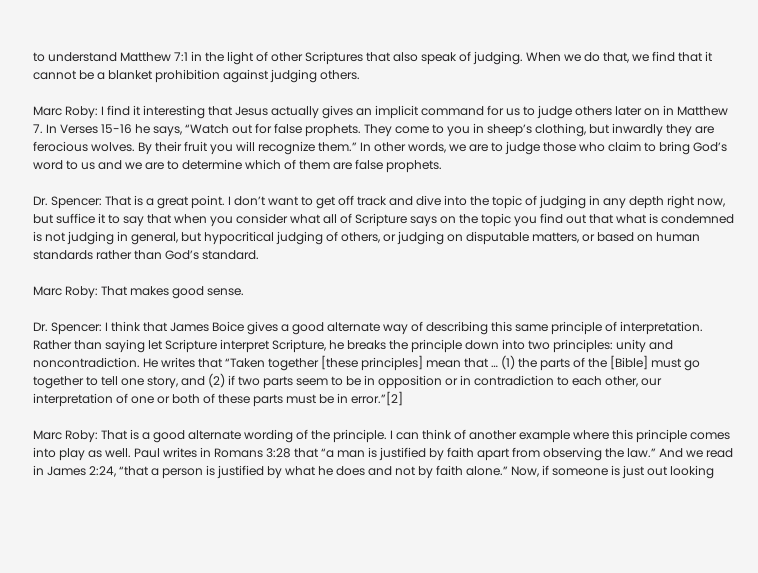to understand Matthew 7:1 in the light of other Scriptures that also speak of judging. When we do that, we find that it cannot be a blanket prohibition against judging others.

Marc Roby: I find it interesting that Jesus actually gives an implicit command for us to judge others later on in Matthew 7. In Verses 15-16 he says, “Watch out for false prophets. They come to you in sheep’s clothing, but inwardly they are ferocious wolves. By their fruit you will recognize them.” In other words, we are to judge those who claim to bring God’s word to us and we are to determine which of them are false prophets.

Dr. Spencer: That is a great point. I don’t want to get off track and dive into the topic of judging in any depth right now, but suffice it to say that when you consider what all of Scripture says on the topic you find out that what is condemned is not judging in general, but hypocritical judging of others, or judging on disputable matters, or based on human standards rather than God’s standard.

Marc Roby: That makes good sense.

Dr. Spencer: I think that James Boice gives a good alternate way of describing this same principle of interpretation. Rather than saying let Scripture interpret Scripture, he breaks the principle down into two principles: unity and noncontradiction. He writes that “Taken together [these principles] mean that … (1) the parts of the [Bible] must go together to tell one story, and (2) if two parts seem to be in opposition or in contradiction to each other, our interpretation of one or both of these parts must be in error.”[2]

Marc Roby: That is a good alternate wording of the principle. I can think of another example where this principle comes into play as well. Paul writes in Romans 3:28 that “a man is justified by faith apart from observing the law.” And we read in James 2:24, “that a person is justified by what he does and not by faith alone.” Now, if someone is just out looking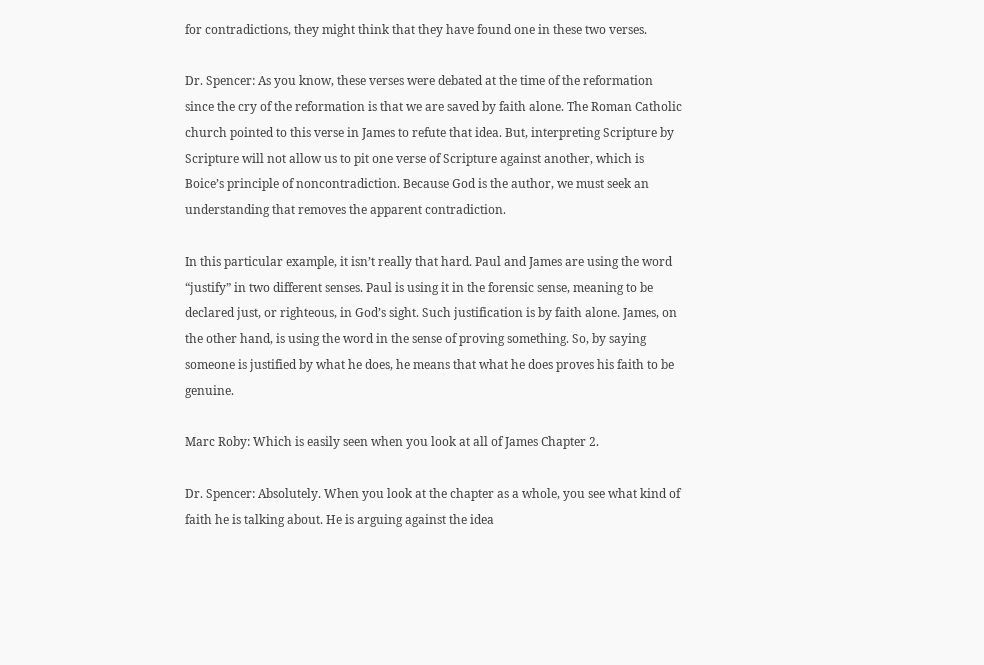for contradictions, they might think that they have found one in these two verses.

Dr. Spencer: As you know, these verses were debated at the time of the reformation since the cry of the reformation is that we are saved by faith alone. The Roman Catholic church pointed to this verse in James to refute that idea. But, interpreting Scripture by Scripture will not allow us to pit one verse of Scripture against another, which is Boice’s principle of noncontradiction. Because God is the author, we must seek an understanding that removes the apparent contradiction.

In this particular example, it isn’t really that hard. Paul and James are using the word “justify” in two different senses. Paul is using it in the forensic sense, meaning to be declared just, or righteous, in God’s sight. Such justification is by faith alone. James, on the other hand, is using the word in the sense of proving something. So, by saying someone is justified by what he does, he means that what he does proves his faith to be genuine.

Marc Roby: Which is easily seen when you look at all of James Chapter 2.

Dr. Spencer: Absolutely. When you look at the chapter as a whole, you see what kind of faith he is talking about. He is arguing against the idea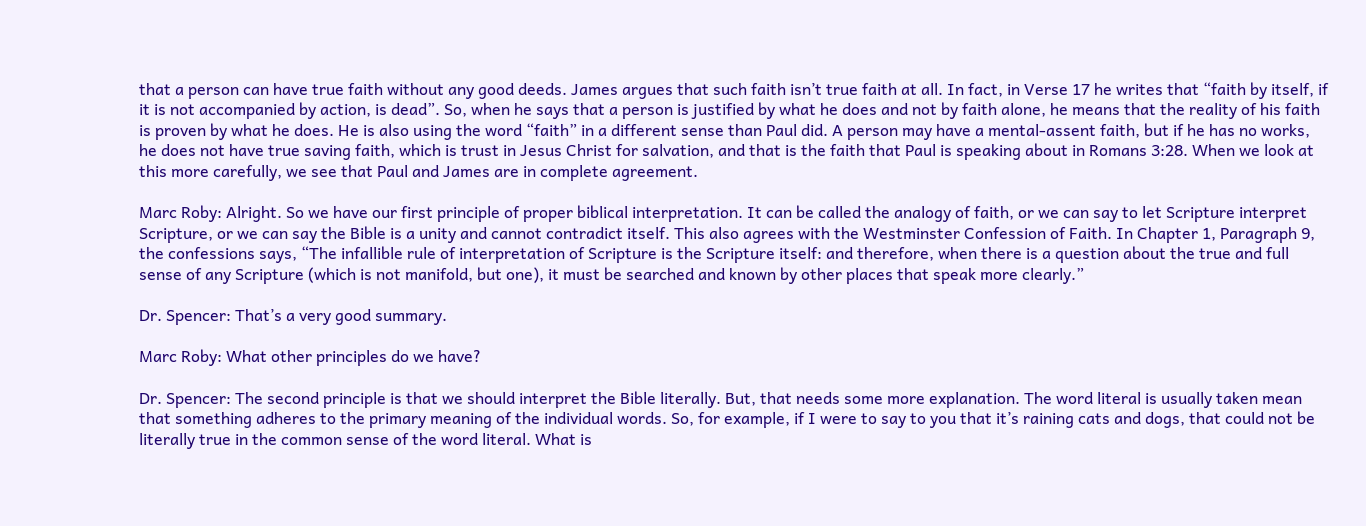that a person can have true faith without any good deeds. James argues that such faith isn’t true faith at all. In fact, in Verse 17 he writes that “faith by itself, if it is not accompanied by action, is dead”. So, when he says that a person is justified by what he does and not by faith alone, he means that the reality of his faith is proven by what he does. He is also using the word “faith” in a different sense than Paul did. A person may have a mental-assent faith, but if he has no works, he does not have true saving faith, which is trust in Jesus Christ for salvation, and that is the faith that Paul is speaking about in Romans 3:28. When we look at this more carefully, we see that Paul and James are in complete agreement.

Marc Roby: Alright. So we have our first principle of proper biblical interpretation. It can be called the analogy of faith, or we can say to let Scripture interpret Scripture, or we can say the Bible is a unity and cannot contradict itself. This also agrees with the Westminster Confession of Faith. In Chapter 1, Paragraph 9, the confessions says, “The infallible rule of interpretation of Scripture is the Scripture itself: and therefore, when there is a question about the true and full sense of any Scripture (which is not manifold, but one), it must be searched and known by other places that speak more clearly.”

Dr. Spencer: That’s a very good summary.

Marc Roby: What other principles do we have?

Dr. Spencer: The second principle is that we should interpret the Bible literally. But, that needs some more explanation. The word literal is usually taken mean that something adheres to the primary meaning of the individual words. So, for example, if I were to say to you that it’s raining cats and dogs, that could not be literally true in the common sense of the word literal. What is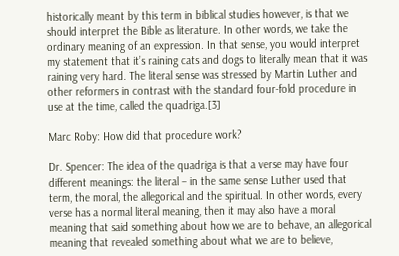historically meant by this term in biblical studies however, is that we should interpret the Bible as literature. In other words, we take the ordinary meaning of an expression. In that sense, you would interpret my statement that it’s raining cats and dogs to literally mean that it was raining very hard. The literal sense was stressed by Martin Luther and other reformers in contrast with the standard four-fold procedure in use at the time, called the quadriga.[3]

Marc Roby: How did that procedure work?

Dr. Spencer: The idea of the quadriga is that a verse may have four different meanings: the literal – in the same sense Luther used that term, the moral, the allegorical and the spiritual. In other words, every verse has a normal literal meaning, then it may also have a moral meaning that said something about how we are to behave, an allegorical meaning that revealed something about what we are to believe,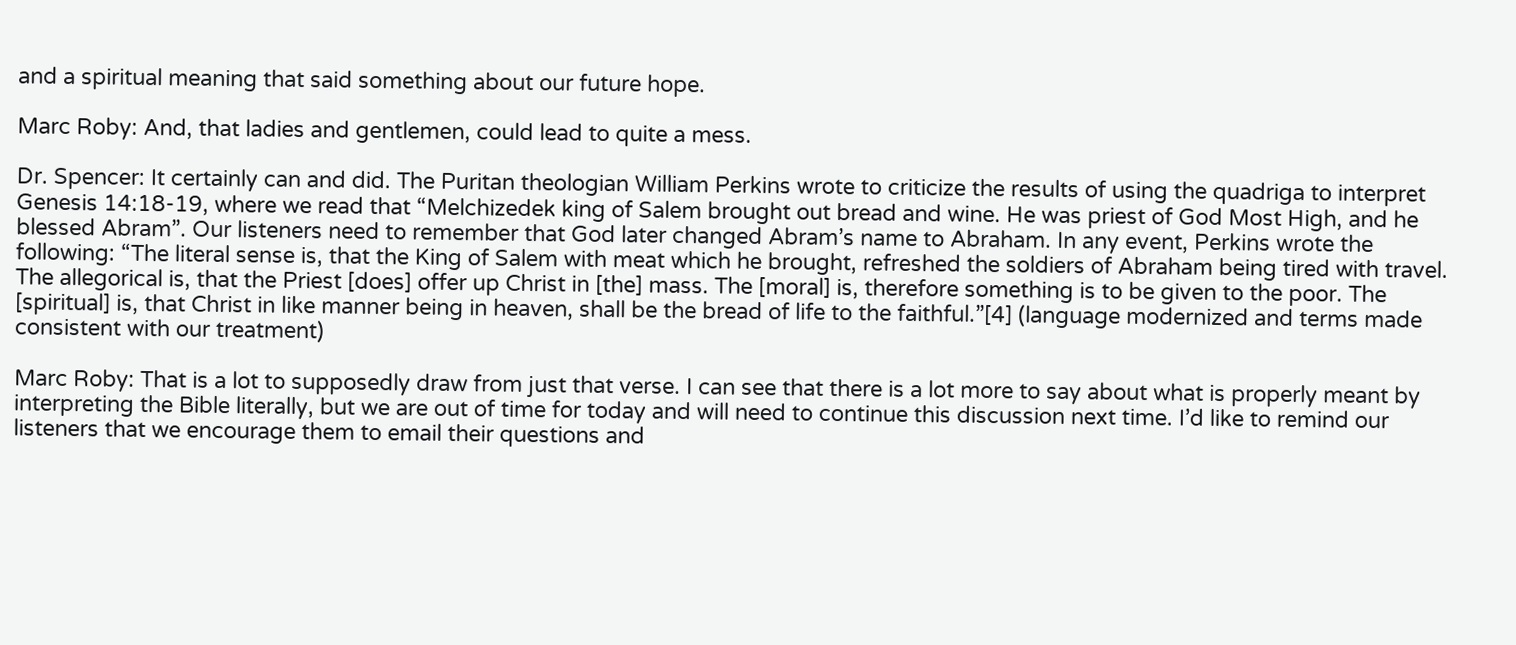and a spiritual meaning that said something about our future hope.

Marc Roby: And, that ladies and gentlemen, could lead to quite a mess.

Dr. Spencer: It certainly can and did. The Puritan theologian William Perkins wrote to criticize the results of using the quadriga to interpret Genesis 14:18-19, where we read that “Melchizedek king of Salem brought out bread and wine. He was priest of God Most High, and he blessed Abram”. Our listeners need to remember that God later changed Abram’s name to Abraham. In any event, Perkins wrote the following: “The literal sense is, that the King of Salem with meat which he brought, refreshed the soldiers of Abraham being tired with travel. The allegorical is, that the Priest [does] offer up Christ in [the] mass. The [moral] is, therefore something is to be given to the poor. The [spiritual] is, that Christ in like manner being in heaven, shall be the bread of life to the faithful.”[4] (language modernized and terms made consistent with our treatment)

Marc Roby: That is a lot to supposedly draw from just that verse. I can see that there is a lot more to say about what is properly meant by interpreting the Bible literally, but we are out of time for today and will need to continue this discussion next time. I’d like to remind our listeners that we encourage them to email their questions and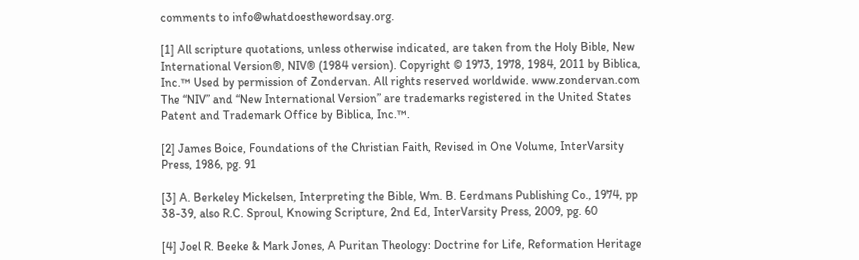comments to info@whatdoesthewordsay.org.

[1] All scripture quotations, unless otherwise indicated, are taken from the Holy Bible, New International Version®, NIV® (1984 version). Copyright © 1973, 1978, 1984, 2011 by Biblica, Inc.™ Used by permission of Zondervan. All rights reserved worldwide. www.zondervan.com The “NIV” and “New International Version” are trademarks registered in the United States Patent and Trademark Office by Biblica, Inc.™.

[2] James Boice, Foundations of the Christian Faith, Revised in One Volume, InterVarsity Press, 1986, pg. 91

[3] A. Berkeley Mickelsen, Interpreting the Bible, Wm. B. Eerdmans Publishing Co., 1974, pp 38-39, also R.C. Sproul, Knowing Scripture, 2nd Ed, InterVarsity Press, 2009, pg. 60

[4] Joel R. Beeke & Mark Jones, A Puritan Theology: Doctrine for Life, Reformation Heritage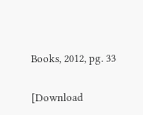Books, 2012, pg. 33


[Download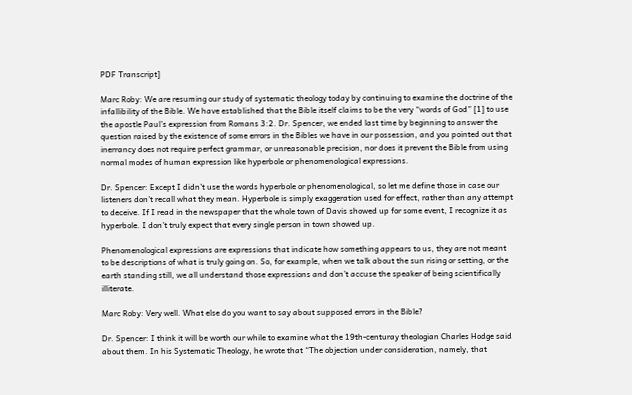PDF Transcript]

Marc Roby: We are resuming our study of systematic theology today by continuing to examine the doctrine of the infallibility of the Bible. We have established that the Bible itself claims to be the very “words of God” [1] to use the apostle Paul’s expression from Romans 3:2. Dr. Spencer, we ended last time by beginning to answer the question raised by the existence of some errors in the Bibles we have in our possession, and you pointed out that inerrancy does not require perfect grammar, or unreasonable precision, nor does it prevent the Bible from using normal modes of human expression like hyperbole or phenomenological expressions.

Dr. Spencer: Except I didn’t use the words hyperbole or phenomenological, so let me define those in case our listeners don’t recall what they mean. Hyperbole is simply exaggeration used for effect, rather than any attempt to deceive. If I read in the newspaper that the whole town of Davis showed up for some event, I recognize it as hyperbole. I don’t truly expect that every single person in town showed up.

Phenomenological expressions are expressions that indicate how something appears to us, they are not meant to be descriptions of what is truly going on. So, for example, when we talk about the sun rising or setting, or the earth standing still, we all understand those expressions and don’t accuse the speaker of being scientifically illiterate.

Marc Roby: Very well. What else do you want to say about supposed errors in the Bible?

Dr. Spencer: I think it will be worth our while to examine what the 19th-centuray theologian Charles Hodge said about them. In his Systematic Theology, he wrote that “The objection under consideration, namely, that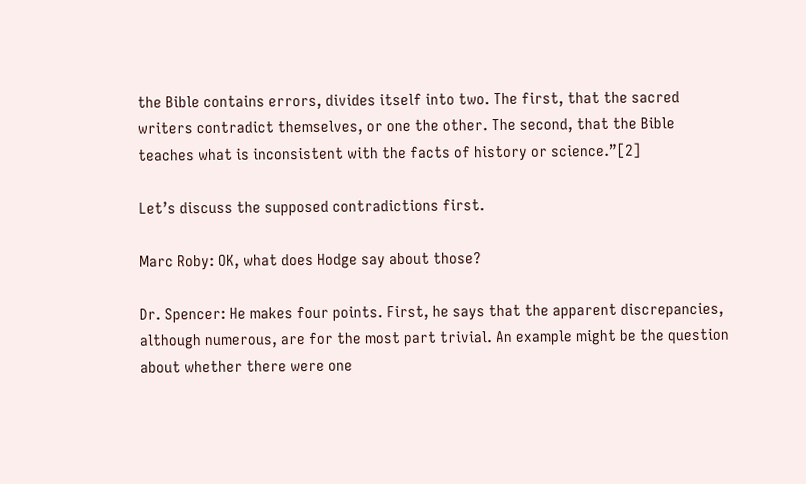the Bible contains errors, divides itself into two. The first, that the sacred writers contradict themselves, or one the other. The second, that the Bible teaches what is inconsistent with the facts of history or science.”[2]

Let’s discuss the supposed contradictions first.

Marc Roby: OK, what does Hodge say about those?

Dr. Spencer: He makes four points. First, he says that the apparent discrepancies, although numerous, are for the most part trivial. An example might be the question about whether there were one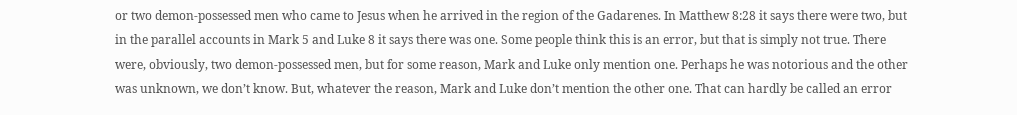or two demon-possessed men who came to Jesus when he arrived in the region of the Gadarenes. In Matthew 8:28 it says there were two, but in the parallel accounts in Mark 5 and Luke 8 it says there was one. Some people think this is an error, but that is simply not true. There were, obviously, two demon-possessed men, but for some reason, Mark and Luke only mention one. Perhaps he was notorious and the other was unknown, we don’t know. But, whatever the reason, Mark and Luke don’t mention the other one. That can hardly be called an error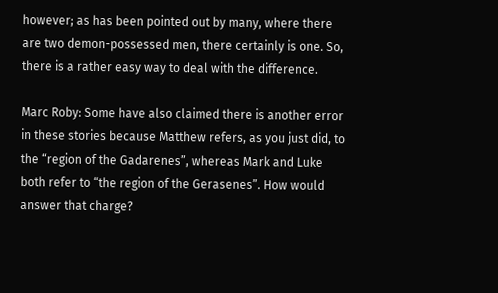however; as has been pointed out by many, where there are two demon-possessed men, there certainly is one. So, there is a rather easy way to deal with the difference.

Marc Roby: Some have also claimed there is another error in these stories because Matthew refers, as you just did, to the “region of the Gadarenes”, whereas Mark and Luke both refer to “the region of the Gerasenes”. How would answer that charge?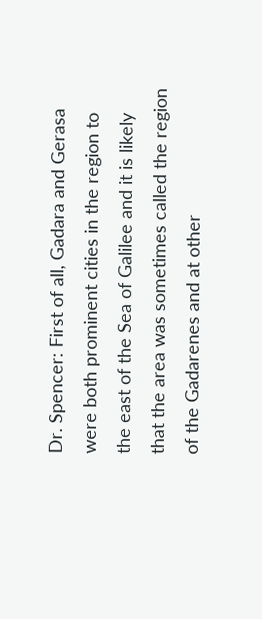Dr. Spencer: First of all, Gadara and Gerasa were both prominent cities in the region to the east of the Sea of Galilee and it is likely that the area was sometimes called the region of the Gadarenes and at other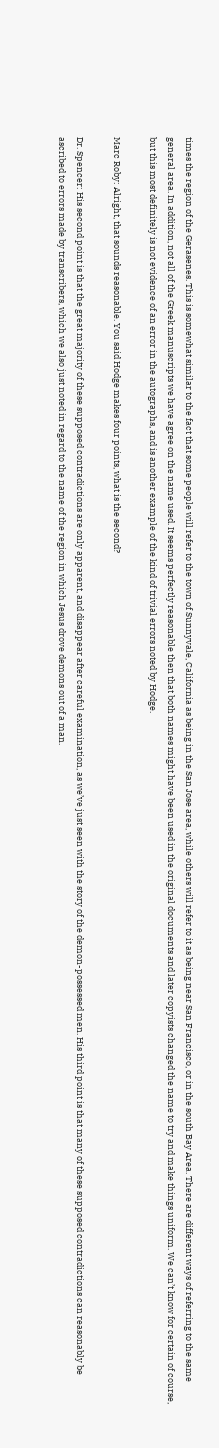times the region of the Gerasenes. This is somewhat similar to the fact that some people will refer to the town of Sunnyvale, California as being in the San Jose area, while others will refer to it as being near San Francisco, or in the south Bay Area. There are different ways of referring to the same general area. In addition, not all of the Greek manuscripts we have agree on the name used. It seems perfectly reasonable then that both names might have been used in the original documents and later copyists changed the name to try and make things uniform. We can’t know for certain of course, but this most definitely is not evidence of an error in the autographs, and is another example of the kind of trivial errors noted by Hodge.

Marc Roby: Alright, that sounds reasonable. You said Hodge makes four points, what is the second?

Dr. Spencer: His second point is that the great majority of these supposed contradictions are only apparent, and disappear after careful examination, as we’ve just seen with the story of the demon-possessed men. His third point is that many of these supposed contradictions can reasonably be ascribed to errors made by transcribers, which we also just noted in regard to the name of the region in which Jesus drove demons out of a man.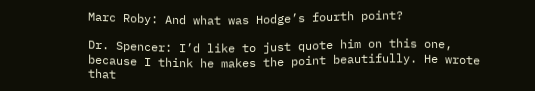Marc Roby: And what was Hodge’s fourth point?

Dr. Spencer: I’d like to just quote him on this one, because I think he makes the point beautifully. He wrote that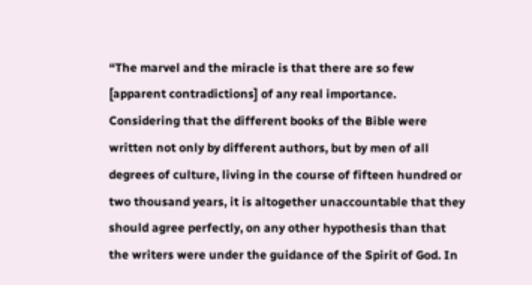“The marvel and the miracle is that there are so few [apparent contradictions] of any real importance. Considering that the different books of the Bible were written not only by different authors, but by men of all degrees of culture, living in the course of fifteen hundred or two thousand years, it is altogether unaccountable that they should agree perfectly, on any other hypothesis than that the writers were under the guidance of the Spirit of God. In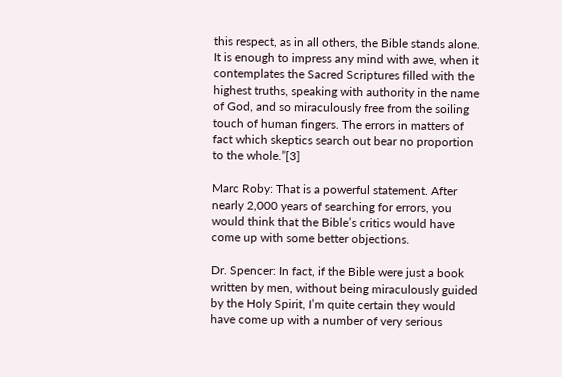this respect, as in all others, the Bible stands alone. It is enough to impress any mind with awe, when it contemplates the Sacred Scriptures filled with the highest truths, speaking with authority in the name of God, and so miraculously free from the soiling touch of human fingers. The errors in matters of fact which skeptics search out bear no proportion to the whole.”[3]

Marc Roby: That is a powerful statement. After nearly 2,000 years of searching for errors, you would think that the Bible’s critics would have come up with some better objections.

Dr. Spencer: In fact, if the Bible were just a book written by men, without being miraculously guided by the Holy Spirit, I’m quite certain they would have come up with a number of very serious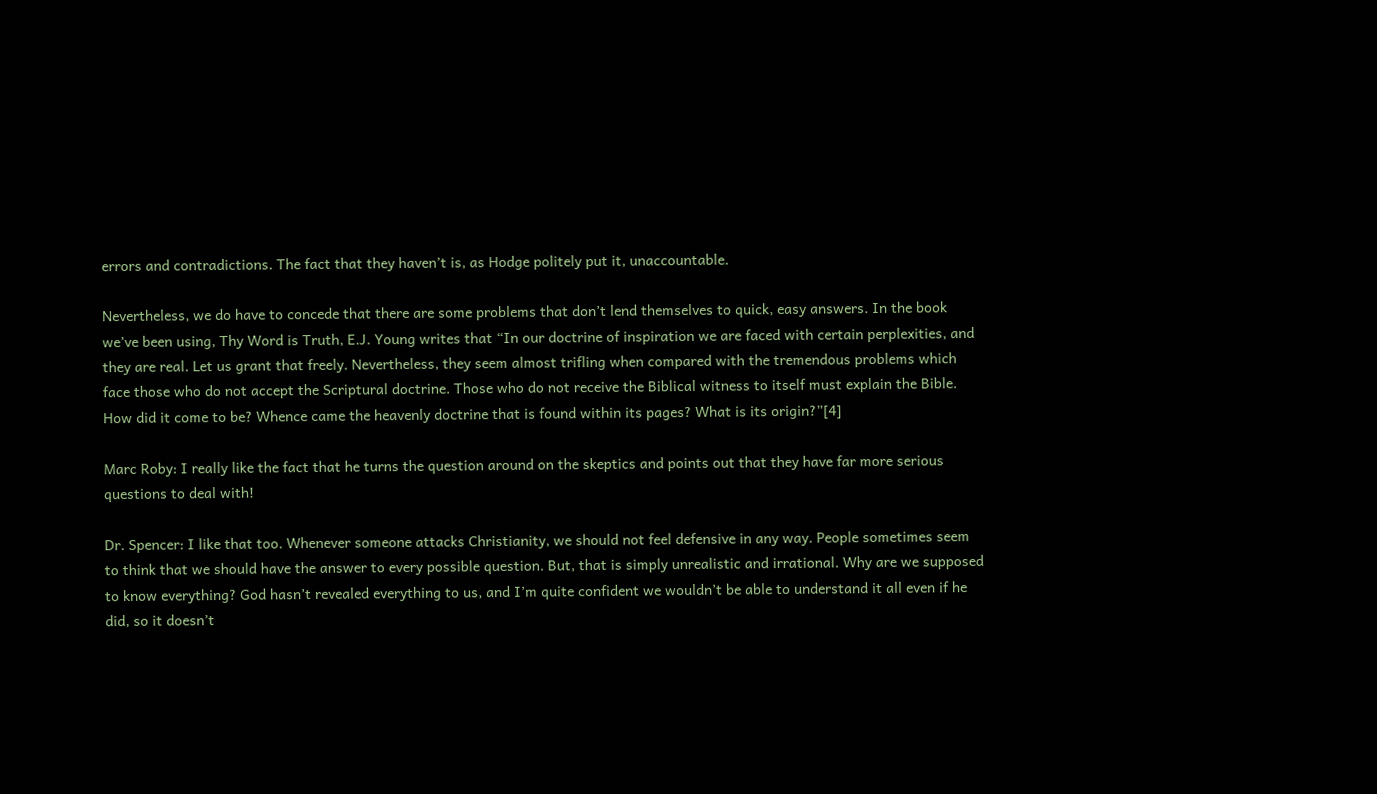errors and contradictions. The fact that they haven’t is, as Hodge politely put it, unaccountable.

Nevertheless, we do have to concede that there are some problems that don’t lend themselves to quick, easy answers. In the book we’ve been using, Thy Word is Truth, E.J. Young writes that “In our doctrine of inspiration we are faced with certain perplexities, and they are real. Let us grant that freely. Nevertheless, they seem almost trifling when compared with the tremendous problems which face those who do not accept the Scriptural doctrine. Those who do not receive the Biblical witness to itself must explain the Bible. How did it come to be? Whence came the heavenly doctrine that is found within its pages? What is its origin?”[4]

Marc Roby: I really like the fact that he turns the question around on the skeptics and points out that they have far more serious questions to deal with!

Dr. Spencer: I like that too. Whenever someone attacks Christianity, we should not feel defensive in any way. People sometimes seem to think that we should have the answer to every possible question. But, that is simply unrealistic and irrational. Why are we supposed to know everything? God hasn’t revealed everything to us, and I’m quite confident we wouldn’t be able to understand it all even if he did, so it doesn’t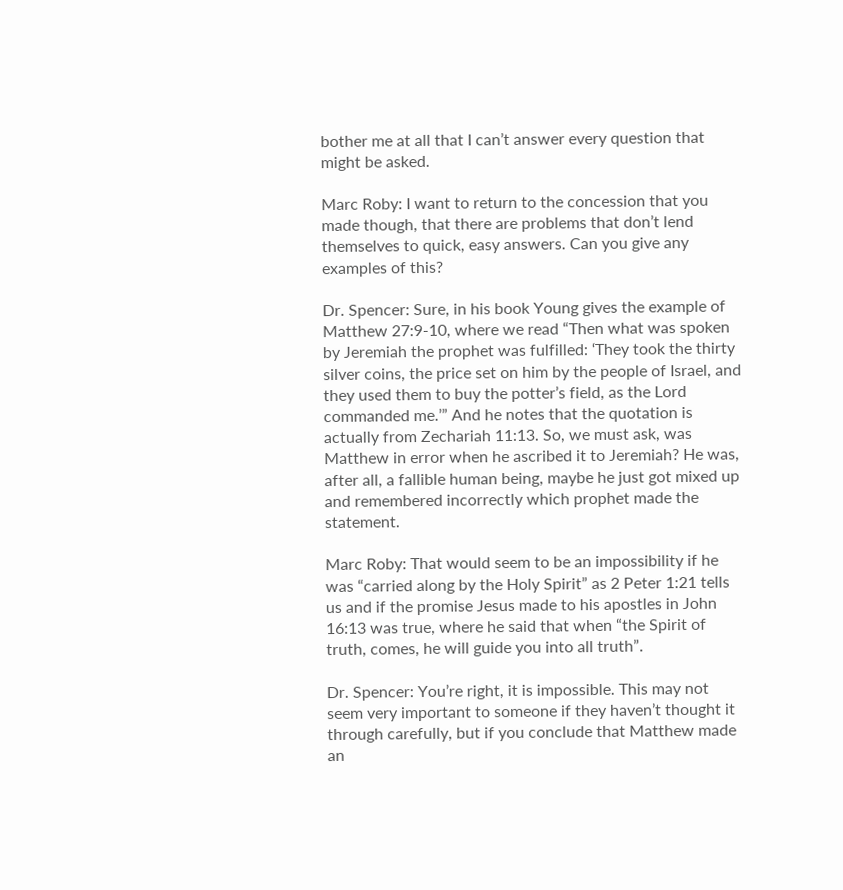bother me at all that I can’t answer every question that might be asked.

Marc Roby: I want to return to the concession that you made though, that there are problems that don’t lend themselves to quick, easy answers. Can you give any examples of this?

Dr. Spencer: Sure, in his book Young gives the example of Matthew 27:9-10, where we read “Then what was spoken by Jeremiah the prophet was fulfilled: ‘They took the thirty silver coins, the price set on him by the people of Israel, and they used them to buy the potter’s field, as the Lord commanded me.’” And he notes that the quotation is actually from Zechariah 11:13. So, we must ask, was Matthew in error when he ascribed it to Jeremiah? He was, after all, a fallible human being, maybe he just got mixed up and remembered incorrectly which prophet made the statement.

Marc Roby: That would seem to be an impossibility if he was “carried along by the Holy Spirit” as 2 Peter 1:21 tells us and if the promise Jesus made to his apostles in John 16:13 was true, where he said that when “the Spirit of truth, comes, he will guide you into all truth”.

Dr. Spencer: You’re right, it is impossible. This may not seem very important to someone if they haven’t thought it through carefully, but if you conclude that Matthew made an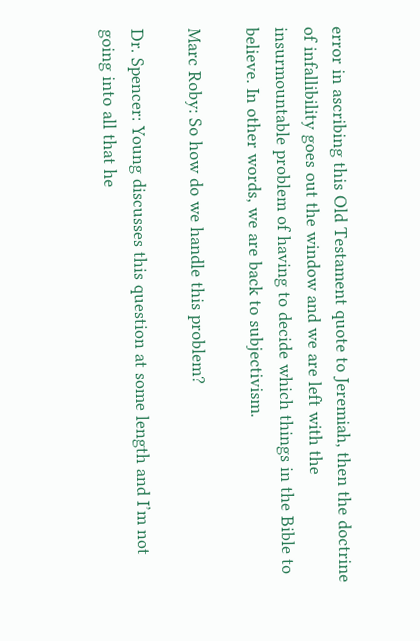error in ascribing this Old Testament quote to Jeremiah, then the doctrine of infallibility goes out the window and we are left with the insurmountable problem of having to decide which things in the Bible to believe. In other words, we are back to subjectivism.

Marc Roby: So how do we handle this problem?

Dr. Spencer: Young discusses this question at some length and I’m not going into all that he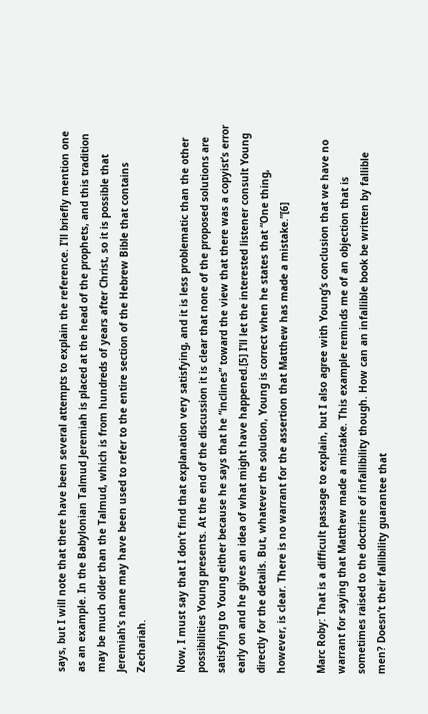says, but I will note that there have been several attempts to explain the reference. I’ll briefly mention one as an example. In the Babylonian Talmud Jeremiah is placed at the head of the prophets, and this tradition may be much older than the Talmud, which is from hundreds of years after Christ, so it is possible that Jeremiah’s name may have been used to refer to the entire section of the Hebrew Bible that contains Zechariah.

Now, I must say that I don’t find that explanation very satisfying, and it is less problematic than the other possibilities Young presents. At the end of the discussion it is clear that none of the proposed solutions are satisfying to Young either because he says that he “inclines” toward the view that there was a copyist’s error early on and he gives an idea of what might have happened.[5] I’ll let the interested listener consult Young directly for the details. But, whatever the solution, Young is correct when he states that “One thing, however, is clear. There is no warrant for the assertion that Matthew has made a mistake.”[6]

Marc Roby: That is a difficult passage to explain, but I also agree with Young’s conclusion that we have no warrant for saying that Matthew made a mistake. This example reminds me of an objection that is sometimes raised to the doctrine of infallibility though. How can an infallible book be written by fallible men? Doesn’t their fallibility guarantee that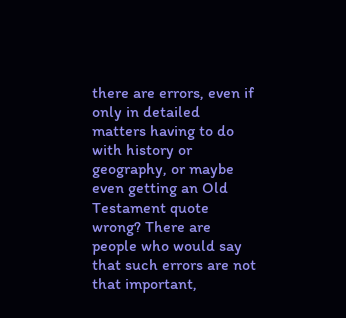there are errors, even if only in detailed matters having to do with history or geography, or maybe even getting an Old Testament quote wrong? There are people who would say that such errors are not that important,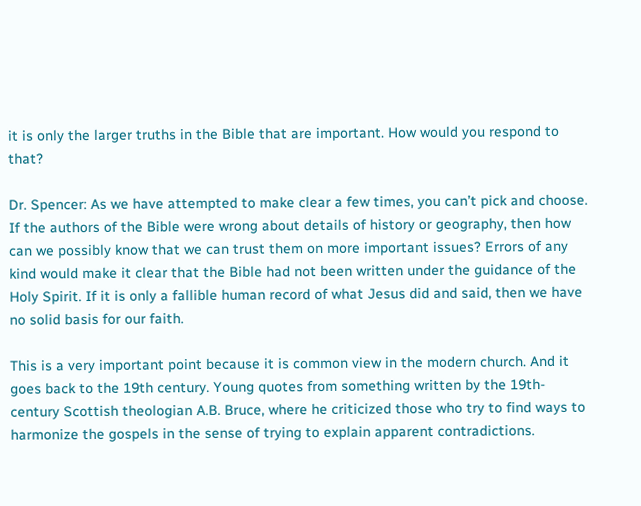it is only the larger truths in the Bible that are important. How would you respond to that?

Dr. Spencer: As we have attempted to make clear a few times, you can’t pick and choose. If the authors of the Bible were wrong about details of history or geography, then how can we possibly know that we can trust them on more important issues? Errors of any kind would make it clear that the Bible had not been written under the guidance of the Holy Spirit. If it is only a fallible human record of what Jesus did and said, then we have no solid basis for our faith.

This is a very important point because it is common view in the modern church. And it goes back to the 19th century. Young quotes from something written by the 19th-century Scottish theologian A.B. Bruce, where he criticized those who try to find ways to harmonize the gospels in the sense of trying to explain apparent contradictions.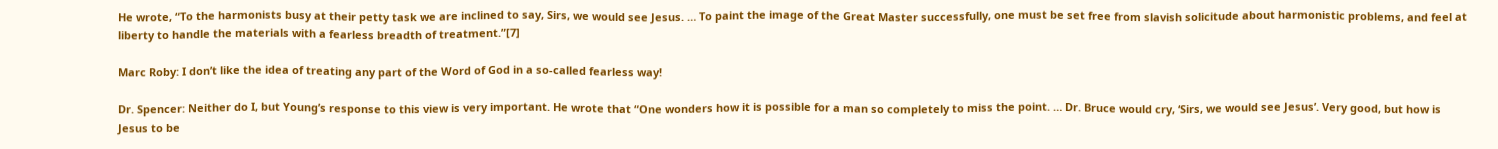He wrote, “To the harmonists busy at their petty task we are inclined to say, Sirs, we would see Jesus. … To paint the image of the Great Master successfully, one must be set free from slavish solicitude about harmonistic problems, and feel at liberty to handle the materials with a fearless breadth of treatment.”[7]

Marc Roby: I don’t like the idea of treating any part of the Word of God in a so-called fearless way!

Dr. Spencer: Neither do I, but Young’s response to this view is very important. He wrote that “One wonders how it is possible for a man so completely to miss the point. … Dr. Bruce would cry, ‘Sirs, we would see Jesus’. Very good, but how is Jesus to be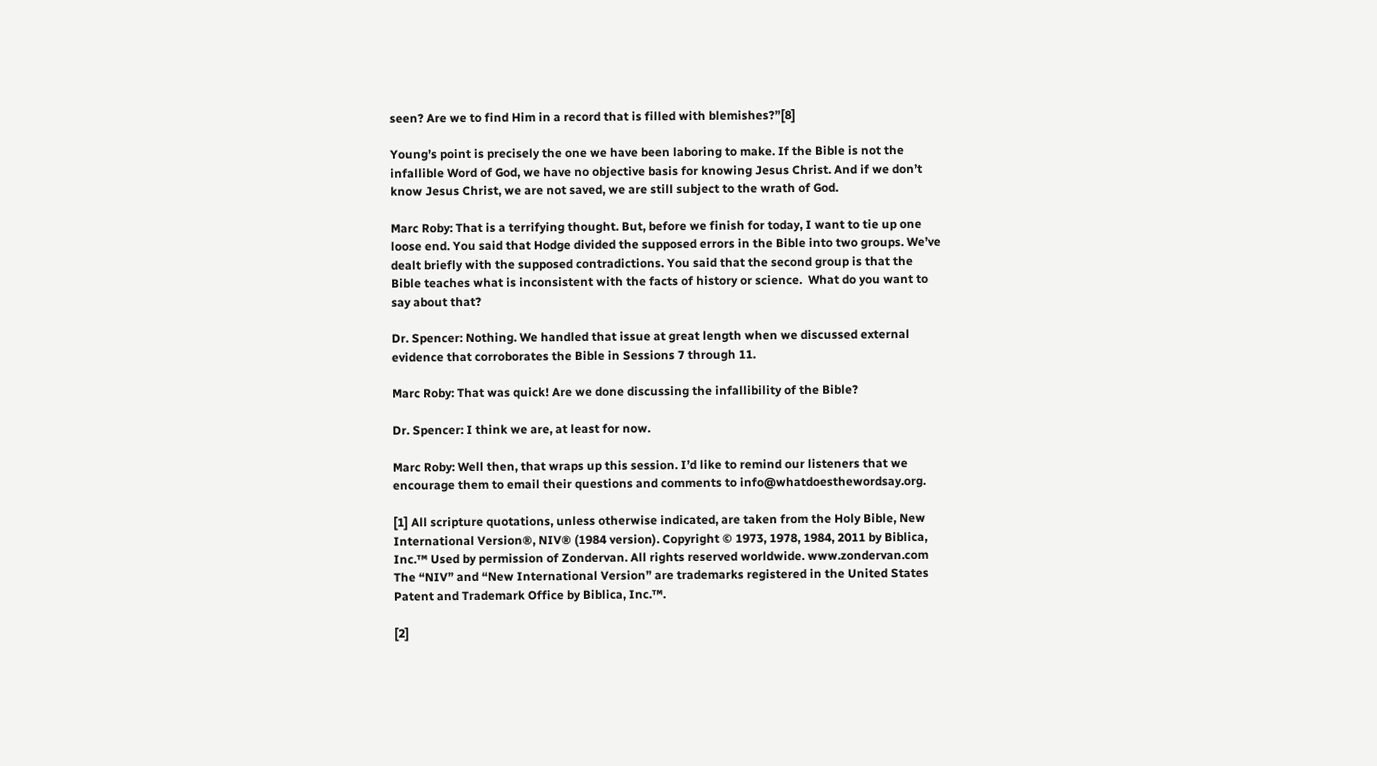seen? Are we to find Him in a record that is filled with blemishes?”[8]

Young’s point is precisely the one we have been laboring to make. If the Bible is not the infallible Word of God, we have no objective basis for knowing Jesus Christ. And if we don’t know Jesus Christ, we are not saved, we are still subject to the wrath of God.

Marc Roby: That is a terrifying thought. But, before we finish for today, I want to tie up one loose end. You said that Hodge divided the supposed errors in the Bible into two groups. We’ve dealt briefly with the supposed contradictions. You said that the second group is that the Bible teaches what is inconsistent with the facts of history or science.  What do you want to say about that?

Dr. Spencer: Nothing. We handled that issue at great length when we discussed external evidence that corroborates the Bible in Sessions 7 through 11.

Marc Roby: That was quick! Are we done discussing the infallibility of the Bible?

Dr. Spencer: I think we are, at least for now.

Marc Roby: Well then, that wraps up this session. I’d like to remind our listeners that we encourage them to email their questions and comments to info@whatdoesthewordsay.org.

[1] All scripture quotations, unless otherwise indicated, are taken from the Holy Bible, New International Version®, NIV® (1984 version). Copyright © 1973, 1978, 1984, 2011 by Biblica, Inc.™ Used by permission of Zondervan. All rights reserved worldwide. www.zondervan.com The “NIV” and “New International Version” are trademarks registered in the United States Patent and Trademark Office by Biblica, Inc.™.

[2]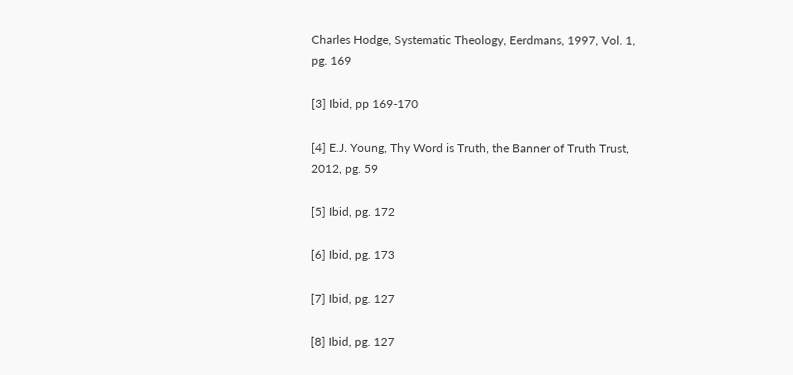Charles Hodge, Systematic Theology, Eerdmans, 1997, Vol. 1, pg. 169

[3] Ibid, pp 169-170

[4] E.J. Young, Thy Word is Truth, the Banner of Truth Trust, 2012, pg. 59

[5] Ibid, pg. 172

[6] Ibid, pg. 173

[7] Ibid, pg. 127

[8] Ibid, pg. 127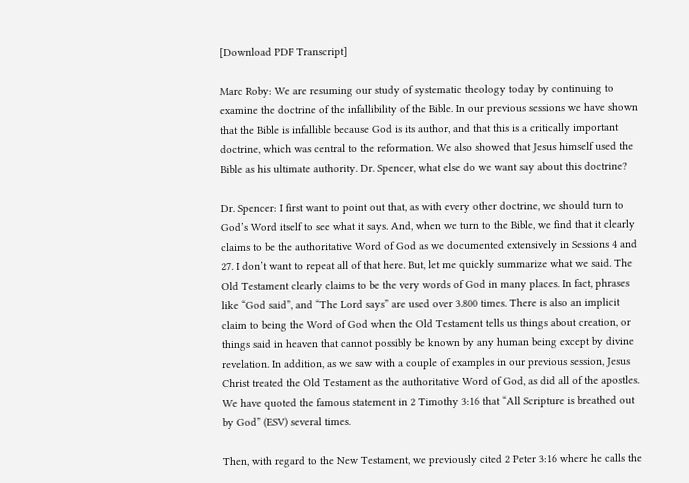[Download PDF Transcript]

Marc Roby: We are resuming our study of systematic theology today by continuing to examine the doctrine of the infallibility of the Bible. In our previous sessions we have shown that the Bible is infallible because God is its author, and that this is a critically important doctrine, which was central to the reformation. We also showed that Jesus himself used the Bible as his ultimate authority. Dr. Spencer, what else do we want say about this doctrine?

Dr. Spencer: I first want to point out that, as with every other doctrine, we should turn to God’s Word itself to see what it says. And, when we turn to the Bible, we find that it clearly claims to be the authoritative Word of God as we documented extensively in Sessions 4 and 27. I don’t want to repeat all of that here. But, let me quickly summarize what we said. The Old Testament clearly claims to be the very words of God in many places. In fact, phrases like “God said”, and “The Lord says” are used over 3.800 times. There is also an implicit claim to being the Word of God when the Old Testament tells us things about creation, or things said in heaven that cannot possibly be known by any human being except by divine revelation. In addition, as we saw with a couple of examples in our previous session, Jesus Christ treated the Old Testament as the authoritative Word of God, as did all of the apostles. We have quoted the famous statement in 2 Timothy 3:16 that “All Scripture is breathed out by God” (ESV) several times.

Then, with regard to the New Testament, we previously cited 2 Peter 3:16 where he calls the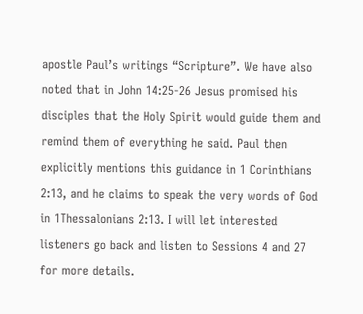apostle Paul’s writings “Scripture”. We have also noted that in John 14:25-26 Jesus promised his disciples that the Holy Spirit would guide them and remind them of everything he said. Paul then explicitly mentions this guidance in 1 Corinthians 2:13, and he claims to speak the very words of God in 1Thessalonians 2:13. I will let interested listeners go back and listen to Sessions 4 and 27 for more details.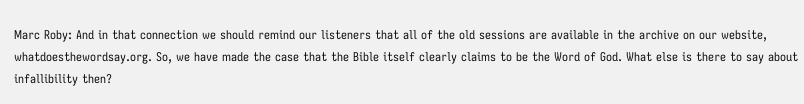Marc Roby: And in that connection we should remind our listeners that all of the old sessions are available in the archive on our website, whatdoesthewordsay.org. So, we have made the case that the Bible itself clearly claims to be the Word of God. What else is there to say about infallibility then?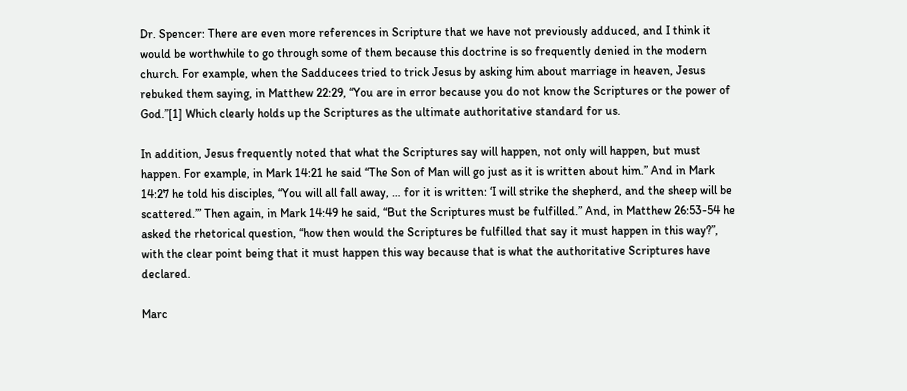Dr. Spencer: There are even more references in Scripture that we have not previously adduced, and I think it would be worthwhile to go through some of them because this doctrine is so frequently denied in the modern church. For example, when the Sadducees tried to trick Jesus by asking him about marriage in heaven, Jesus rebuked them saying, in Matthew 22:29, “You are in error because you do not know the Scriptures or the power of God.”[1] Which clearly holds up the Scriptures as the ultimate authoritative standard for us.

In addition, Jesus frequently noted that what the Scriptures say will happen, not only will happen, but must happen. For example, in Mark 14:21 he said “The Son of Man will go just as it is written about him.” And in Mark 14:27 he told his disciples, “You will all fall away, … for it is written: ‘I will strike the shepherd, and the sheep will be scattered.’” Then again, in Mark 14:49 he said, “But the Scriptures must be fulfilled.” And, in Matthew 26:53-54 he asked the rhetorical question, “how then would the Scriptures be fulfilled that say it must happen in this way?”, with the clear point being that it must happen this way because that is what the authoritative Scriptures have declared.

Marc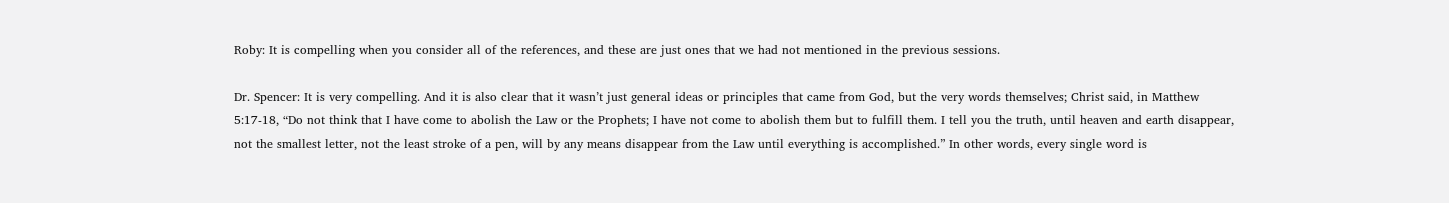Roby: It is compelling when you consider all of the references, and these are just ones that we had not mentioned in the previous sessions.

Dr. Spencer: It is very compelling. And it is also clear that it wasn’t just general ideas or principles that came from God, but the very words themselves; Christ said, in Matthew 5:17-18, “Do not think that I have come to abolish the Law or the Prophets; I have not come to abolish them but to fulfill them. I tell you the truth, until heaven and earth disappear, not the smallest letter, not the least stroke of a pen, will by any means disappear from the Law until everything is accomplished.” In other words, every single word is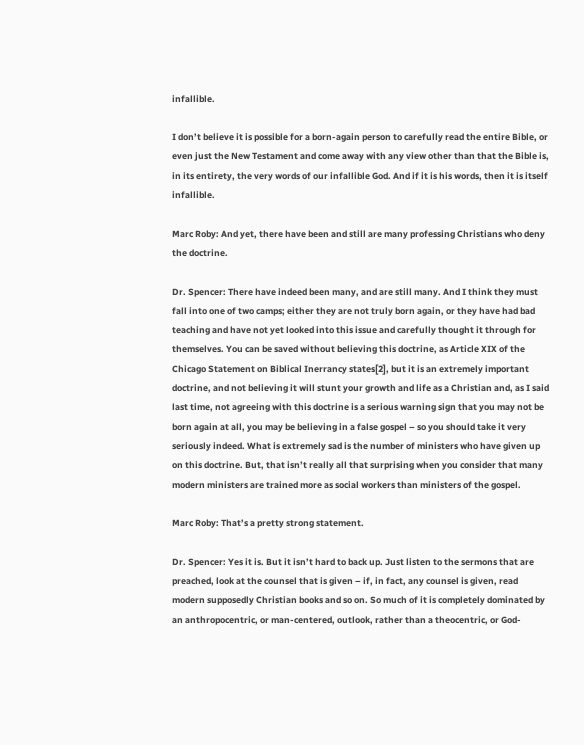infallible.

I don’t believe it is possible for a born-again person to carefully read the entire Bible, or even just the New Testament and come away with any view other than that the Bible is, in its entirety, the very words of our infallible God. And if it is his words, then it is itself infallible.

Marc Roby: And yet, there have been and still are many professing Christians who deny the doctrine.

Dr. Spencer: There have indeed been many, and are still many. And I think they must fall into one of two camps; either they are not truly born again, or they have had bad teaching and have not yet looked into this issue and carefully thought it through for themselves. You can be saved without believing this doctrine, as Article XIX of the Chicago Statement on Biblical Inerrancy states[2], but it is an extremely important doctrine, and not believing it will stunt your growth and life as a Christian and, as I said last time, not agreeing with this doctrine is a serious warning sign that you may not be born again at all, you may be believing in a false gospel – so you should take it very seriously indeed. What is extremely sad is the number of ministers who have given up on this doctrine. But, that isn’t really all that surprising when you consider that many modern ministers are trained more as social workers than ministers of the gospel.

Marc Roby: That’s a pretty strong statement.

Dr. Spencer: Yes it is. But it isn’t hard to back up. Just listen to the sermons that are preached, look at the counsel that is given – if, in fact, any counsel is given, read modern supposedly Christian books and so on. So much of it is completely dominated by an anthropocentric, or man-centered, outlook, rather than a theocentric, or God-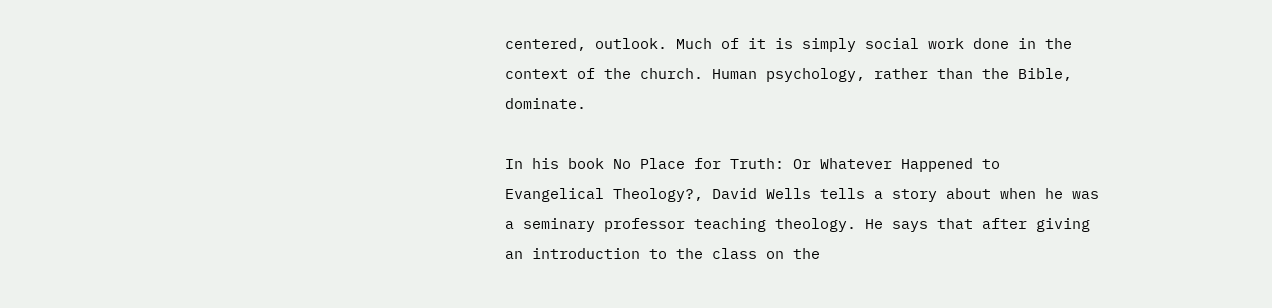centered, outlook. Much of it is simply social work done in the context of the church. Human psychology, rather than the Bible, dominate.

In his book No Place for Truth: Or Whatever Happened to Evangelical Theology?, David Wells tells a story about when he was a seminary professor teaching theology. He says that after giving an introduction to the class on the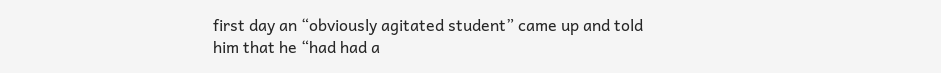first day an “obviously agitated student” came up and told him that he “had had a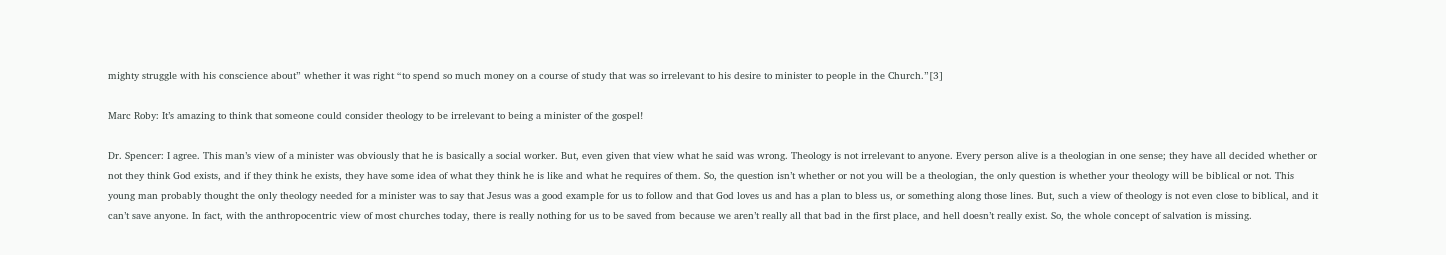mighty struggle with his conscience about” whether it was right “to spend so much money on a course of study that was so irrelevant to his desire to minister to people in the Church.”[3]

Marc Roby: It’s amazing to think that someone could consider theology to be irrelevant to being a minister of the gospel!

Dr. Spencer: I agree. This man’s view of a minister was obviously that he is basically a social worker. But, even given that view what he said was wrong. Theology is not irrelevant to anyone. Every person alive is a theologian in one sense; they have all decided whether or not they think God exists, and if they think he exists, they have some idea of what they think he is like and what he requires of them. So, the question isn’t whether or not you will be a theologian, the only question is whether your theology will be biblical or not. This young man probably thought the only theology needed for a minister was to say that Jesus was a good example for us to follow and that God loves us and has a plan to bless us, or something along those lines. But, such a view of theology is not even close to biblical, and it can’t save anyone. In fact, with the anthropocentric view of most churches today, there is really nothing for us to be saved from because we aren’t really all that bad in the first place, and hell doesn’t really exist. So, the whole concept of salvation is missing.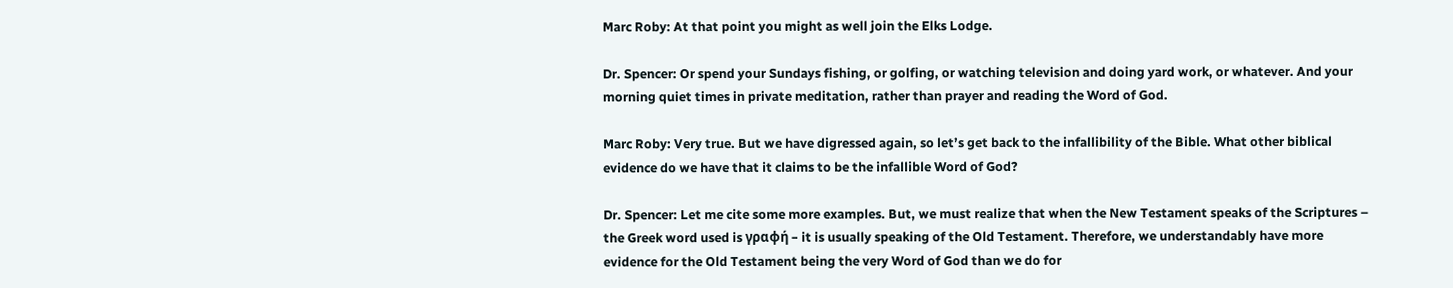Marc Roby: At that point you might as well join the Elks Lodge.

Dr. Spencer: Or spend your Sundays fishing, or golfing, or watching television and doing yard work, or whatever. And your morning quiet times in private meditation, rather than prayer and reading the Word of God.

Marc Roby: Very true. But we have digressed again, so let’s get back to the infallibility of the Bible. What other biblical evidence do we have that it claims to be the infallible Word of God?

Dr. Spencer: Let me cite some more examples. But, we must realize that when the New Testament speaks of the Scriptures – the Greek word used is γραφή – it is usually speaking of the Old Testament. Therefore, we understandably have more evidence for the Old Testament being the very Word of God than we do for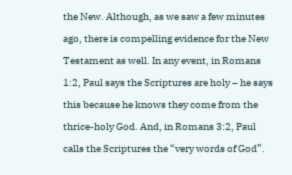the New. Although, as we saw a few minutes ago, there is compelling evidence for the New Testament as well. In any event, in Romans 1:2, Paul says the Scriptures are holy – he says this because he knows they come from the thrice-holy God. And, in Romans 3:2, Paul calls the Scriptures the “very words of God”.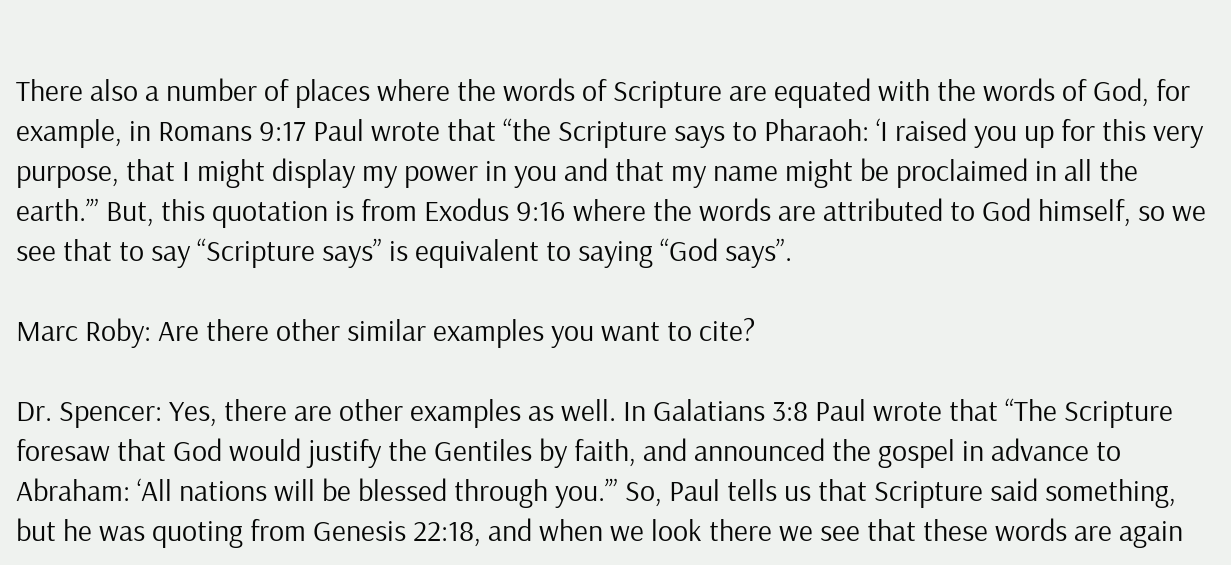There also a number of places where the words of Scripture are equated with the words of God, for example, in Romans 9:17 Paul wrote that “the Scripture says to Pharaoh: ‘I raised you up for this very purpose, that I might display my power in you and that my name might be proclaimed in all the earth.’” But, this quotation is from Exodus 9:16 where the words are attributed to God himself, so we see that to say “Scripture says” is equivalent to saying “God says”.

Marc Roby: Are there other similar examples you want to cite?

Dr. Spencer: Yes, there are other examples as well. In Galatians 3:8 Paul wrote that “The Scripture foresaw that God would justify the Gentiles by faith, and announced the gospel in advance to Abraham: ‘All nations will be blessed through you.’” So, Paul tells us that Scripture said something, but he was quoting from Genesis 22:18, and when we look there we see that these words are again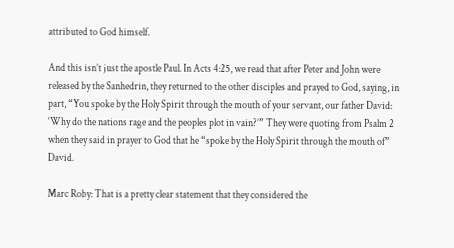attributed to God himself.

And this isn’t just the apostle Paul. In Acts 4:25, we read that after Peter and John were released by the Sanhedrin, they returned to the other disciples and prayed to God, saying, in part, “You spoke by the Holy Spirit through the mouth of your servant, our father David: ‘Why do the nations rage and the peoples plot in vain?’” They were quoting from Psalm 2 when they said in prayer to God that he “spoke by the Holy Spirit through the mouth of” David.

Marc Roby: That is a pretty clear statement that they considered the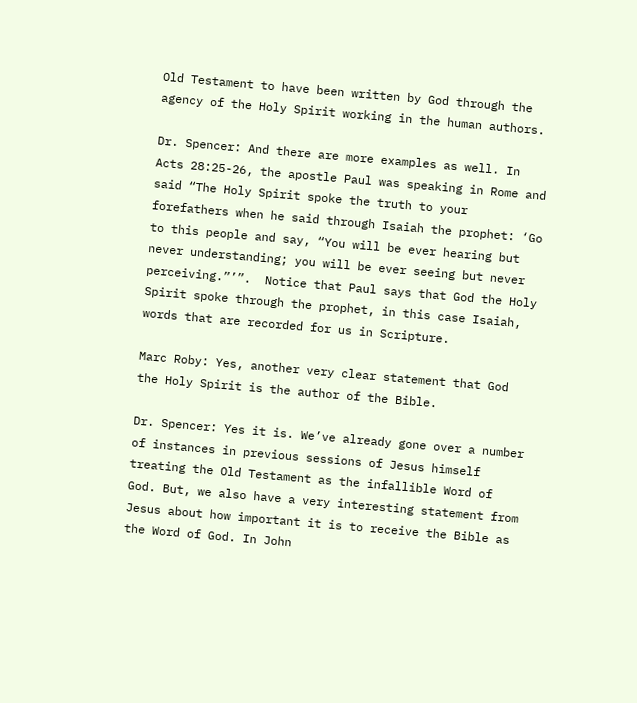Old Testament to have been written by God through the agency of the Holy Spirit working in the human authors.

Dr. Spencer: And there are more examples as well. In Acts 28:25-26, the apostle Paul was speaking in Rome and said “The Holy Spirit spoke the truth to your forefathers when he said through Isaiah the prophet: ‘Go to this people and say, “You will be ever hearing but never understanding; you will be ever seeing but never perceiving.”’”.  Notice that Paul says that God the Holy Spirit spoke through the prophet, in this case Isaiah, words that are recorded for us in Scripture.

Marc Roby: Yes, another very clear statement that God the Holy Spirit is the author of the Bible.

Dr. Spencer: Yes it is. We’ve already gone over a number of instances in previous sessions of Jesus himself treating the Old Testament as the infallible Word of God. But, we also have a very interesting statement from Jesus about how important it is to receive the Bible as the Word of God. In John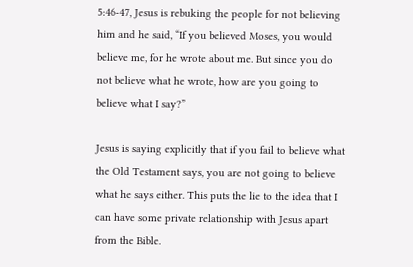5:46-47, Jesus is rebuking the people for not believing him and he said, “If you believed Moses, you would believe me, for he wrote about me. But since you do not believe what he wrote, how are you going to believe what I say?”

Jesus is saying explicitly that if you fail to believe what the Old Testament says, you are not going to believe what he says either. This puts the lie to the idea that I can have some private relationship with Jesus apart from the Bible.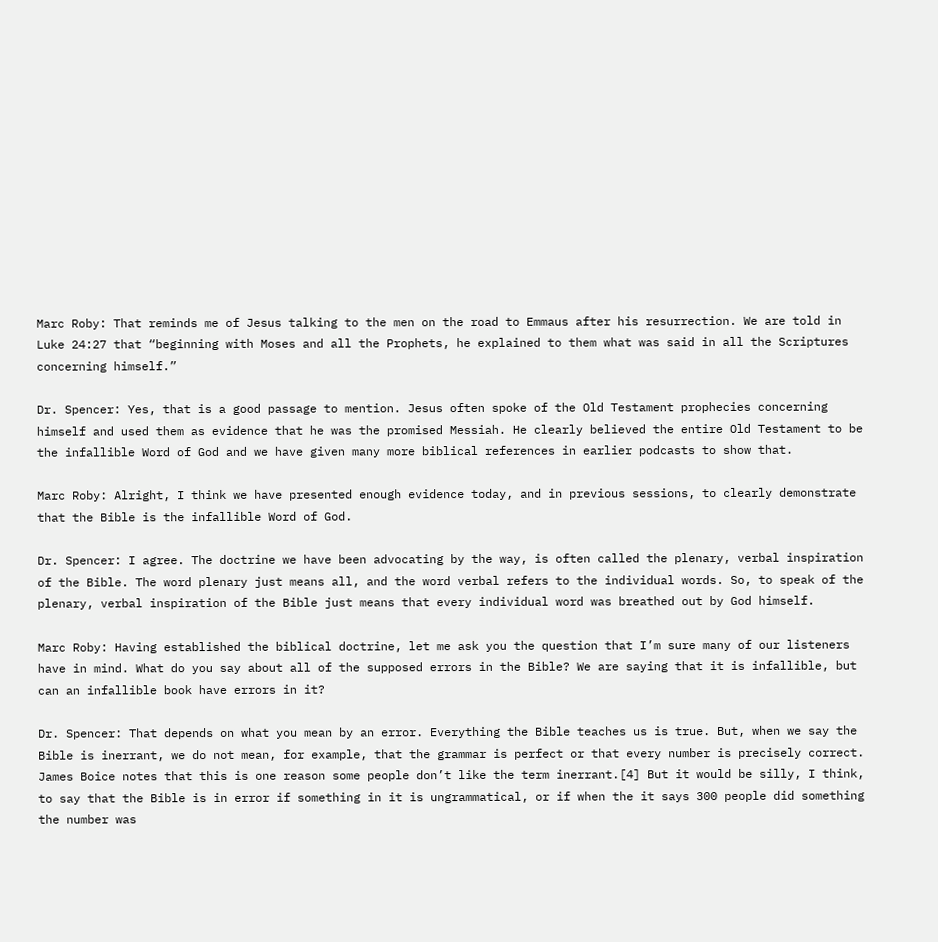Marc Roby: That reminds me of Jesus talking to the men on the road to Emmaus after his resurrection. We are told in Luke 24:27 that “beginning with Moses and all the Prophets, he explained to them what was said in all the Scriptures concerning himself.”

Dr. Spencer: Yes, that is a good passage to mention. Jesus often spoke of the Old Testament prophecies concerning himself and used them as evidence that he was the promised Messiah. He clearly believed the entire Old Testament to be the infallible Word of God and we have given many more biblical references in earlier podcasts to show that.

Marc Roby: Alright, I think we have presented enough evidence today, and in previous sessions, to clearly demonstrate that the Bible is the infallible Word of God.

Dr. Spencer: I agree. The doctrine we have been advocating by the way, is often called the plenary, verbal inspiration of the Bible. The word plenary just means all, and the word verbal refers to the individual words. So, to speak of the plenary, verbal inspiration of the Bible just means that every individual word was breathed out by God himself.

Marc Roby: Having established the biblical doctrine, let me ask you the question that I’m sure many of our listeners have in mind. What do you say about all of the supposed errors in the Bible? We are saying that it is infallible, but can an infallible book have errors in it?

Dr. Spencer: That depends on what you mean by an error. Everything the Bible teaches us is true. But, when we say the Bible is inerrant, we do not mean, for example, that the grammar is perfect or that every number is precisely correct. James Boice notes that this is one reason some people don’t like the term inerrant.[4] But it would be silly, I think, to say that the Bible is in error if something in it is ungrammatical, or if when the it says 300 people did something the number was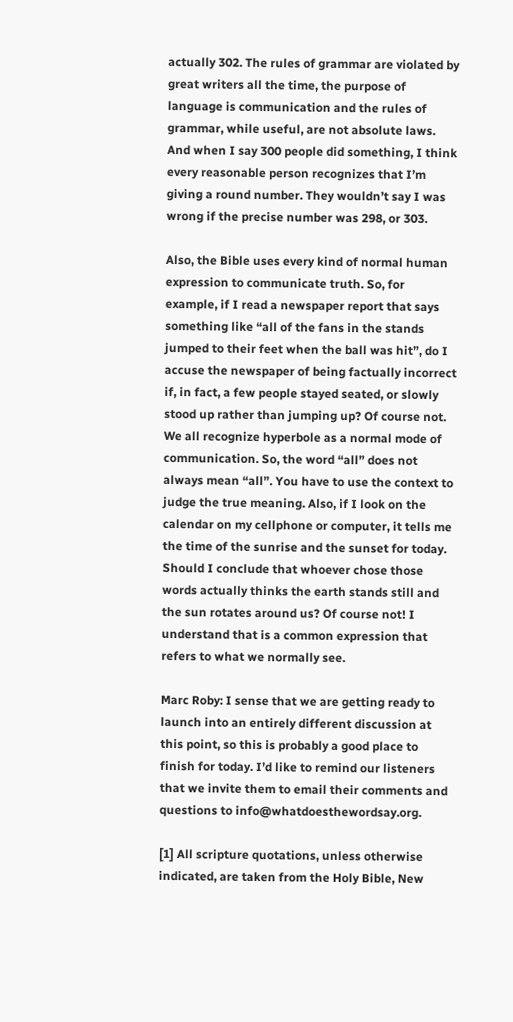actually 302. The rules of grammar are violated by great writers all the time, the purpose of language is communication and the rules of grammar, while useful, are not absolute laws. And when I say 300 people did something, I think every reasonable person recognizes that I’m giving a round number. They wouldn’t say I was wrong if the precise number was 298, or 303.

Also, the Bible uses every kind of normal human expression to communicate truth. So, for example, if I read a newspaper report that says something like “all of the fans in the stands jumped to their feet when the ball was hit”, do I accuse the newspaper of being factually incorrect if, in fact, a few people stayed seated, or slowly stood up rather than jumping up? Of course not. We all recognize hyperbole as a normal mode of communication. So, the word “all” does not always mean “all”. You have to use the context to judge the true meaning. Also, if I look on the calendar on my cellphone or computer, it tells me the time of the sunrise and the sunset for today. Should I conclude that whoever chose those words actually thinks the earth stands still and the sun rotates around us? Of course not! I understand that is a common expression that refers to what we normally see.

Marc Roby: I sense that we are getting ready to launch into an entirely different discussion at this point, so this is probably a good place to finish for today. I’d like to remind our listeners that we invite them to email their comments and questions to info@whatdoesthewordsay.org.

[1] All scripture quotations, unless otherwise indicated, are taken from the Holy Bible, New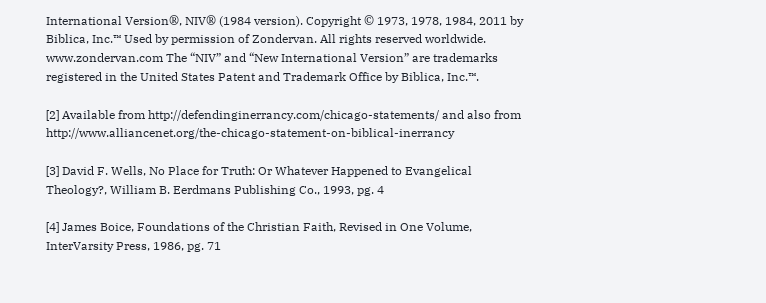International Version®, NIV® (1984 version). Copyright © 1973, 1978, 1984, 2011 by Biblica, Inc.™ Used by permission of Zondervan. All rights reserved worldwide. www.zondervan.com The “NIV” and “New International Version” are trademarks registered in the United States Patent and Trademark Office by Biblica, Inc.™.

[2] Available from http://defendinginerrancy.com/chicago-statements/ and also from http://www.alliancenet.org/the-chicago-statement-on-biblical-inerrancy

[3] David F. Wells, No Place for Truth: Or Whatever Happened to Evangelical Theology?, William B. Eerdmans Publishing Co., 1993, pg. 4

[4] James Boice, Foundations of the Christian Faith, Revised in One Volume, InterVarsity Press, 1986, pg. 71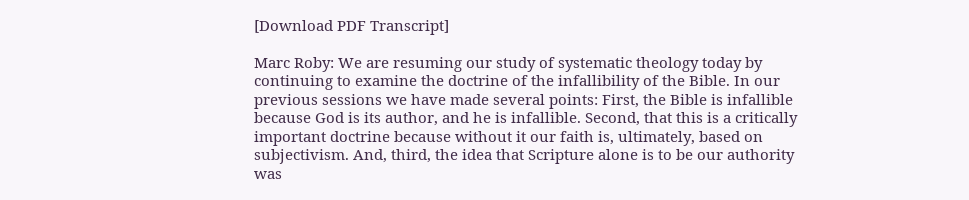[Download PDF Transcript]

Marc Roby: We are resuming our study of systematic theology today by continuing to examine the doctrine of the infallibility of the Bible. In our previous sessions we have made several points: First, the Bible is infallible because God is its author, and he is infallible. Second, that this is a critically important doctrine because without it our faith is, ultimately, based on subjectivism. And, third, the idea that Scripture alone is to be our authority was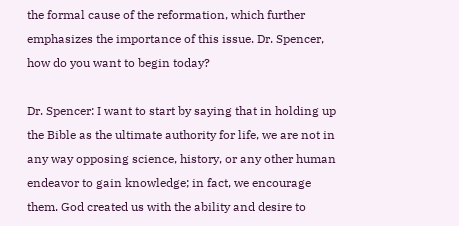the formal cause of the reformation, which further emphasizes the importance of this issue. Dr. Spencer, how do you want to begin today?

Dr. Spencer: I want to start by saying that in holding up the Bible as the ultimate authority for life, we are not in any way opposing science, history, or any other human endeavor to gain knowledge; in fact, we encourage them. God created us with the ability and desire to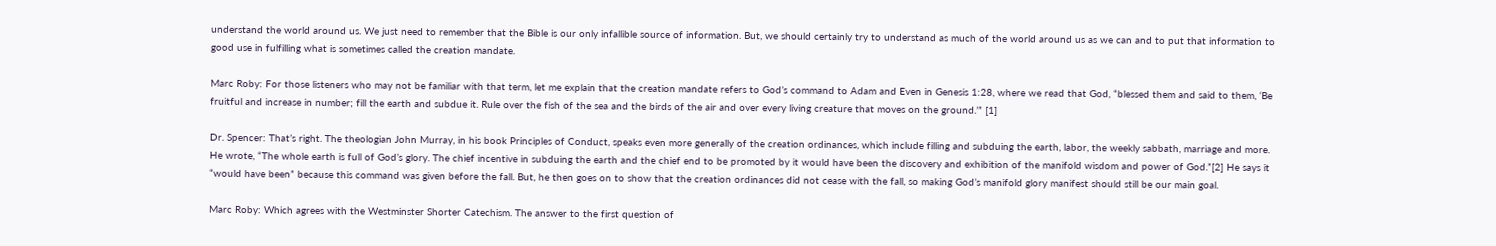understand the world around us. We just need to remember that the Bible is our only infallible source of information. But, we should certainly try to understand as much of the world around us as we can and to put that information to good use in fulfilling what is sometimes called the creation mandate.

Marc Roby: For those listeners who may not be familiar with that term, let me explain that the creation mandate refers to God’s command to Adam and Even in Genesis 1:28, where we read that God, “blessed them and said to them, ‘Be fruitful and increase in number; fill the earth and subdue it. Rule over the fish of the sea and the birds of the air and over every living creature that moves on the ground.’” [1]

Dr. Spencer: That’s right. The theologian John Murray, in his book Principles of Conduct, speaks even more generally of the creation ordinances, which include filling and subduing the earth, labor, the weekly sabbath, marriage and more. He wrote, “The whole earth is full of God’s glory. The chief incentive in subduing the earth and the chief end to be promoted by it would have been the discovery and exhibition of the manifold wisdom and power of God.”[2] He says it “would have been” because this command was given before the fall. But, he then goes on to show that the creation ordinances did not cease with the fall, so making God’s manifold glory manifest should still be our main goal.

Marc Roby: Which agrees with the Westminster Shorter Catechism. The answer to the first question of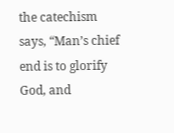the catechism says, “Man’s chief end is to glorify God, and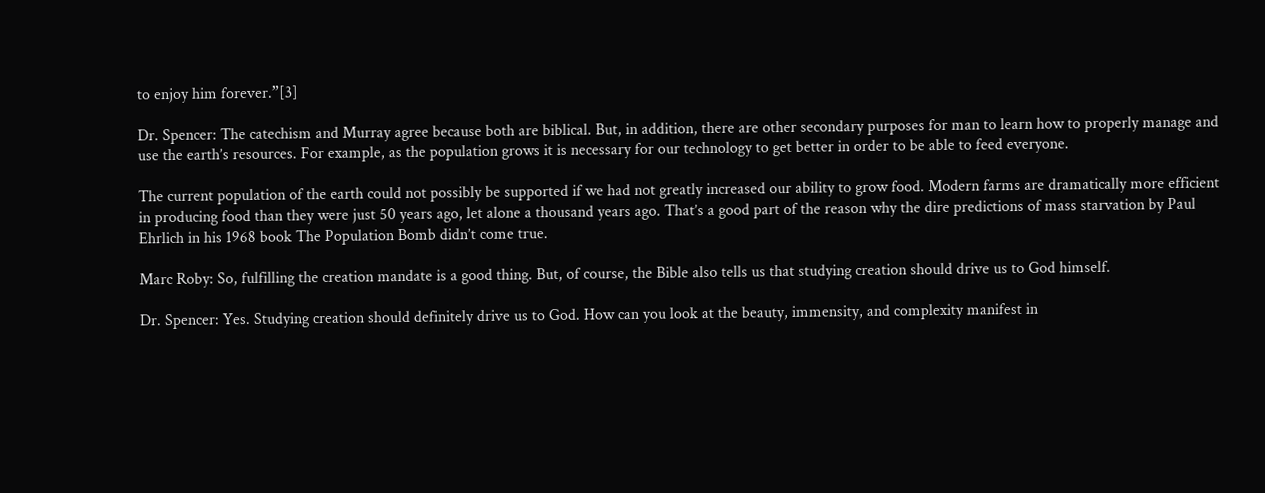to enjoy him forever.”[3]

Dr. Spencer: The catechism and Murray agree because both are biblical. But, in addition, there are other secondary purposes for man to learn how to properly manage and use the earth’s resources. For example, as the population grows it is necessary for our technology to get better in order to be able to feed everyone.

The current population of the earth could not possibly be supported if we had not greatly increased our ability to grow food. Modern farms are dramatically more efficient in producing food than they were just 50 years ago, let alone a thousand years ago. That’s a good part of the reason why the dire predictions of mass starvation by Paul Ehrlich in his 1968 book The Population Bomb didn’t come true.

Marc Roby: So, fulfilling the creation mandate is a good thing. But, of course, the Bible also tells us that studying creation should drive us to God himself.

Dr. Spencer: Yes. Studying creation should definitely drive us to God. How can you look at the beauty, immensity, and complexity manifest in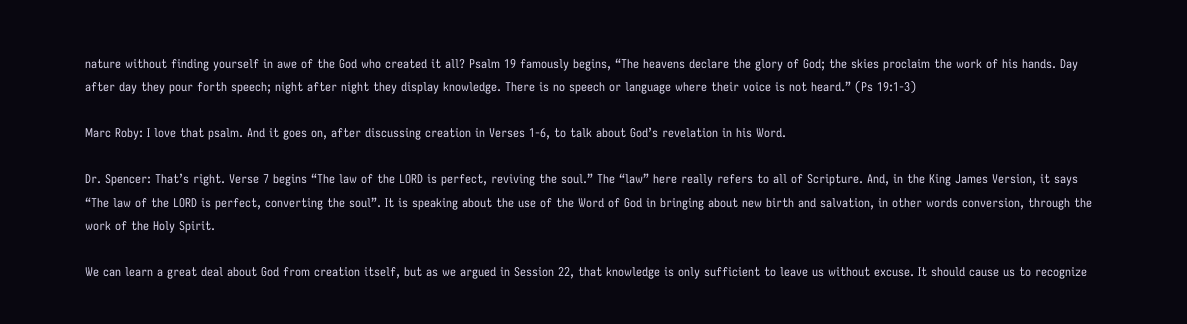nature without finding yourself in awe of the God who created it all? Psalm 19 famously begins, “The heavens declare the glory of God; the skies proclaim the work of his hands. Day after day they pour forth speech; night after night they display knowledge. There is no speech or language where their voice is not heard.” (Ps 19:1-3)

Marc Roby: I love that psalm. And it goes on, after discussing creation in Verses 1-6, to talk about God’s revelation in his Word.

Dr. Spencer: That’s right. Verse 7 begins “The law of the LORD is perfect, reviving the soul.” The “law” here really refers to all of Scripture. And, in the King James Version, it says “The law of the LORD is perfect, converting the soul”. It is speaking about the use of the Word of God in bringing about new birth and salvation, in other words conversion, through the work of the Holy Spirit.

We can learn a great deal about God from creation itself, but as we argued in Session 22, that knowledge is only sufficient to leave us without excuse. It should cause us to recognize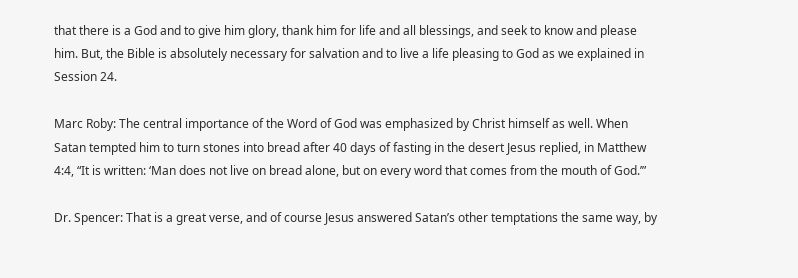that there is a God and to give him glory, thank him for life and all blessings, and seek to know and please him. But, the Bible is absolutely necessary for salvation and to live a life pleasing to God as we explained in Session 24.

Marc Roby: The central importance of the Word of God was emphasized by Christ himself as well. When Satan tempted him to turn stones into bread after 40 days of fasting in the desert Jesus replied, in Matthew 4:4, “It is written: ‘Man does not live on bread alone, but on every word that comes from the mouth of God.’”

Dr. Spencer: That is a great verse, and of course Jesus answered Satan’s other temptations the same way, by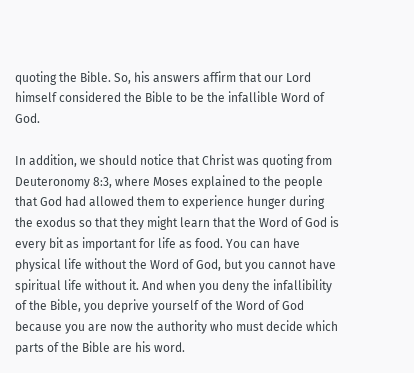quoting the Bible. So, his answers affirm that our Lord himself considered the Bible to be the infallible Word of God.

In addition, we should notice that Christ was quoting from Deuteronomy 8:3, where Moses explained to the people that God had allowed them to experience hunger during the exodus so that they might learn that the Word of God is every bit as important for life as food. You can have physical life without the Word of God, but you cannot have spiritual life without it. And when you deny the infallibility of the Bible, you deprive yourself of the Word of God because you are now the authority who must decide which parts of the Bible are his word.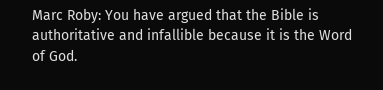Marc Roby: You have argued that the Bible is authoritative and infallible because it is the Word of God.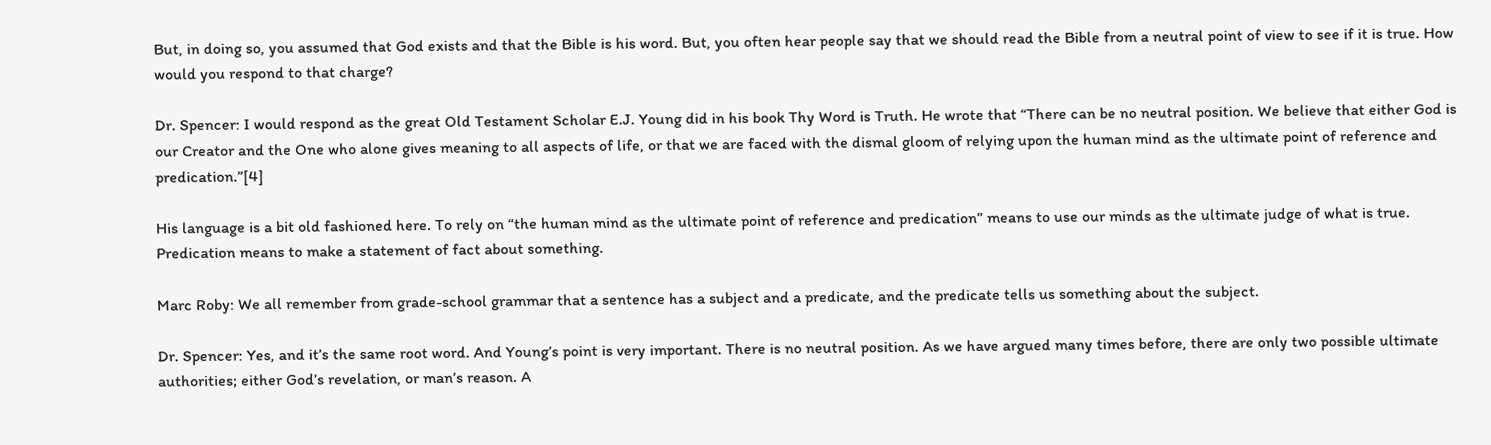But, in doing so, you assumed that God exists and that the Bible is his word. But, you often hear people say that we should read the Bible from a neutral point of view to see if it is true. How would you respond to that charge?

Dr. Spencer: I would respond as the great Old Testament Scholar E.J. Young did in his book Thy Word is Truth. He wrote that “There can be no neutral position. We believe that either God is our Creator and the One who alone gives meaning to all aspects of life, or that we are faced with the dismal gloom of relying upon the human mind as the ultimate point of reference and predication.”[4]

His language is a bit old fashioned here. To rely on “the human mind as the ultimate point of reference and predication” means to use our minds as the ultimate judge of what is true. Predication means to make a statement of fact about something.

Marc Roby: We all remember from grade-school grammar that a sentence has a subject and a predicate, and the predicate tells us something about the subject.

Dr. Spencer: Yes, and it’s the same root word. And Young’s point is very important. There is no neutral position. As we have argued many times before, there are only two possible ultimate authorities; either God’s revelation, or man’s reason. A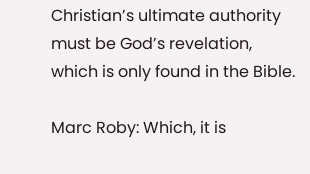Christian’s ultimate authority must be God’s revelation, which is only found in the Bible.

Marc Roby: Which, it is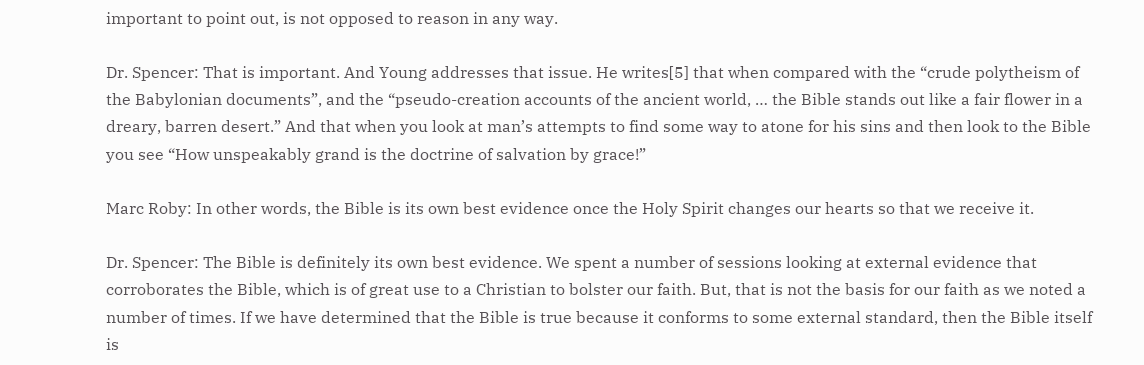important to point out, is not opposed to reason in any way.

Dr. Spencer: That is important. And Young addresses that issue. He writes[5] that when compared with the “crude polytheism of the Babylonian documents”, and the “pseudo-creation accounts of the ancient world, … the Bible stands out like a fair flower in a dreary, barren desert.” And that when you look at man’s attempts to find some way to atone for his sins and then look to the Bible you see “How unspeakably grand is the doctrine of salvation by grace!”

Marc Roby: In other words, the Bible is its own best evidence once the Holy Spirit changes our hearts so that we receive it.

Dr. Spencer: The Bible is definitely its own best evidence. We spent a number of sessions looking at external evidence that corroborates the Bible, which is of great use to a Christian to bolster our faith. But, that is not the basis for our faith as we noted a number of times. If we have determined that the Bible is true because it conforms to some external standard, then the Bible itself is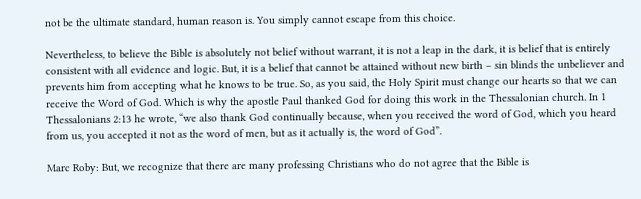not be the ultimate standard, human reason is. You simply cannot escape from this choice.

Nevertheless, to believe the Bible is absolutely not belief without warrant, it is not a leap in the dark, it is belief that is entirely consistent with all evidence and logic. But, it is a belief that cannot be attained without new birth – sin blinds the unbeliever and prevents him from accepting what he knows to be true. So, as you said, the Holy Spirit must change our hearts so that we can receive the Word of God. Which is why the apostle Paul thanked God for doing this work in the Thessalonian church. In 1 Thessalonians 2:13 he wrote, “we also thank God continually because, when you received the word of God, which you heard from us, you accepted it not as the word of men, but as it actually is, the word of God”.

Marc Roby: But, we recognize that there are many professing Christians who do not agree that the Bible is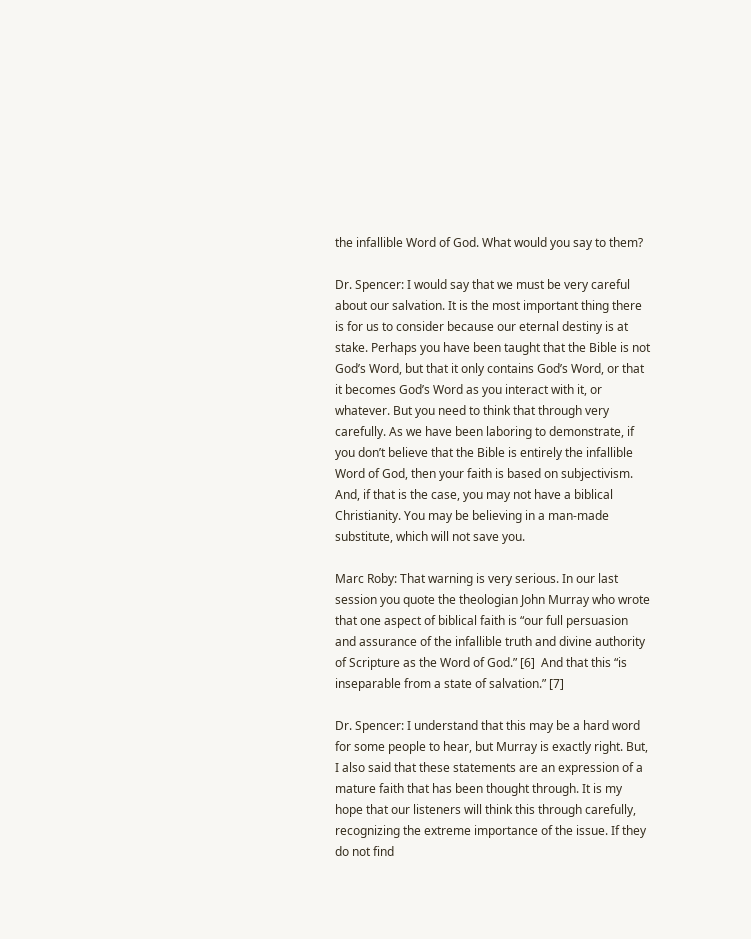the infallible Word of God. What would you say to them?

Dr. Spencer: I would say that we must be very careful about our salvation. It is the most important thing there is for us to consider because our eternal destiny is at stake. Perhaps you have been taught that the Bible is not God’s Word, but that it only contains God’s Word, or that it becomes God’s Word as you interact with it, or whatever. But you need to think that through very carefully. As we have been laboring to demonstrate, if you don’t believe that the Bible is entirely the infallible Word of God, then your faith is based on subjectivism. And, if that is the case, you may not have a biblical Christianity. You may be believing in a man-made substitute, which will not save you.

Marc Roby: That warning is very serious. In our last session you quote the theologian John Murray who wrote that one aspect of biblical faith is “our full persuasion and assurance of the infallible truth and divine authority of Scripture as the Word of God.” [6]  And that this “is inseparable from a state of salvation.” [7]

Dr. Spencer: I understand that this may be a hard word for some people to hear, but Murray is exactly right. But, I also said that these statements are an expression of a mature faith that has been thought through. It is my hope that our listeners will think this through carefully, recognizing the extreme importance of the issue. If they do not find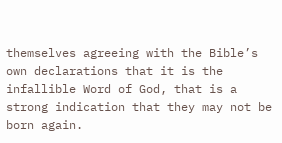themselves agreeing with the Bible’s own declarations that it is the infallible Word of God, that is a strong indication that they may not be born again.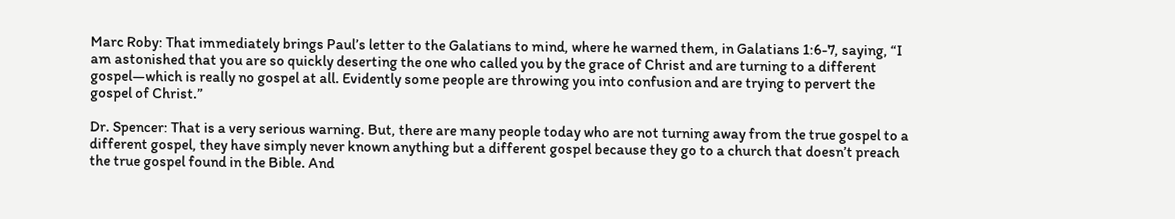Marc Roby: That immediately brings Paul’s letter to the Galatians to mind, where he warned them, in Galatians 1:6-7, saying, “I am astonished that you are so quickly deserting the one who called you by the grace of Christ and are turning to a different gospel—which is really no gospel at all. Evidently some people are throwing you into confusion and are trying to pervert the gospel of Christ.”

Dr. Spencer: That is a very serious warning. But, there are many people today who are not turning away from the true gospel to a different gospel, they have simply never known anything but a different gospel because they go to a church that doesn’t preach the true gospel found in the Bible. And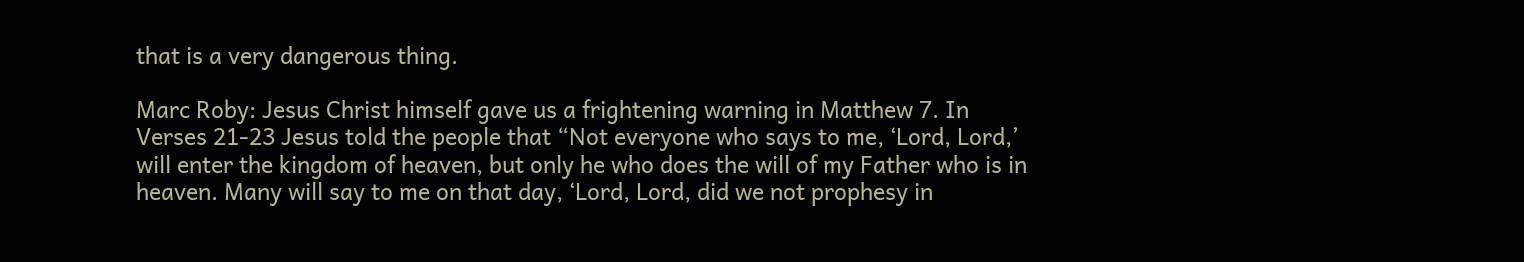that is a very dangerous thing.

Marc Roby: Jesus Christ himself gave us a frightening warning in Matthew 7. In Verses 21-23 Jesus told the people that “Not everyone who says to me, ‘Lord, Lord,’ will enter the kingdom of heaven, but only he who does the will of my Father who is in heaven. Many will say to me on that day, ‘Lord, Lord, did we not prophesy in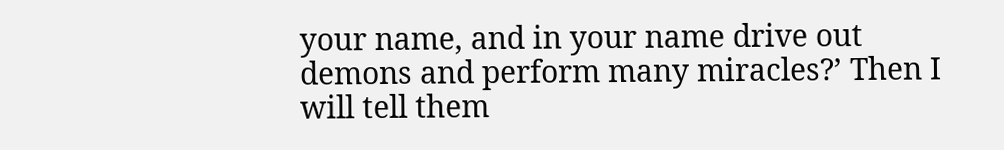your name, and in your name drive out demons and perform many miracles?’ Then I will tell them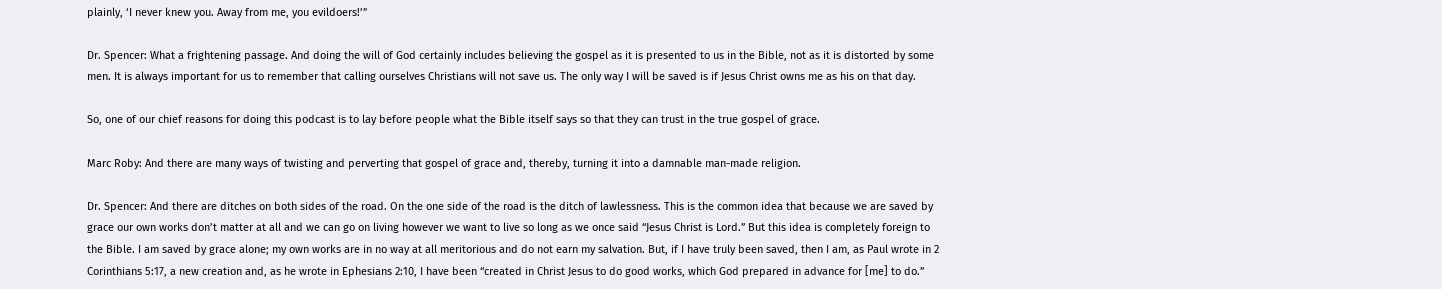plainly, ‘I never knew you. Away from me, you evildoers!’”

Dr. Spencer: What a frightening passage. And doing the will of God certainly includes believing the gospel as it is presented to us in the Bible, not as it is distorted by some men. It is always important for us to remember that calling ourselves Christians will not save us. The only way I will be saved is if Jesus Christ owns me as his on that day.

So, one of our chief reasons for doing this podcast is to lay before people what the Bible itself says so that they can trust in the true gospel of grace.

Marc Roby: And there are many ways of twisting and perverting that gospel of grace and, thereby, turning it into a damnable man-made religion.

Dr. Spencer: And there are ditches on both sides of the road. On the one side of the road is the ditch of lawlessness. This is the common idea that because we are saved by grace our own works don’t matter at all and we can go on living however we want to live so long as we once said “Jesus Christ is Lord.” But this idea is completely foreign to the Bible. I am saved by grace alone; my own works are in no way at all meritorious and do not earn my salvation. But, if I have truly been saved, then I am, as Paul wrote in 2 Corinthians 5:17, a new creation and, as he wrote in Ephesians 2:10, I have been “created in Christ Jesus to do good works, which God prepared in advance for [me] to do.”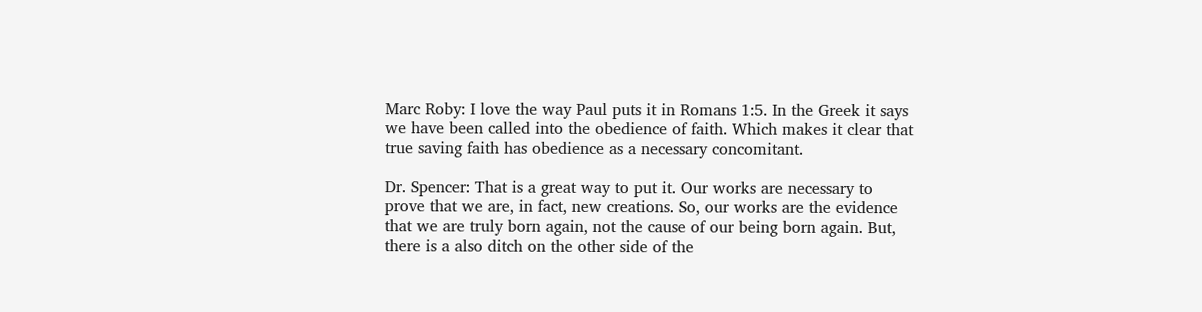Marc Roby: I love the way Paul puts it in Romans 1:5. In the Greek it says we have been called into the obedience of faith. Which makes it clear that true saving faith has obedience as a necessary concomitant.

Dr. Spencer: That is a great way to put it. Our works are necessary to prove that we are, in fact, new creations. So, our works are the evidence that we are truly born again, not the cause of our being born again. But, there is a also ditch on the other side of the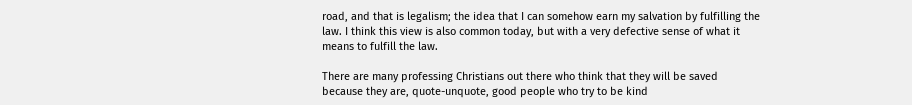road, and that is legalism; the idea that I can somehow earn my salvation by fulfilling the law. I think this view is also common today, but with a very defective sense of what it means to fulfill the law.

There are many professing Christians out there who think that they will be saved because they are, quote-unquote, good people who try to be kind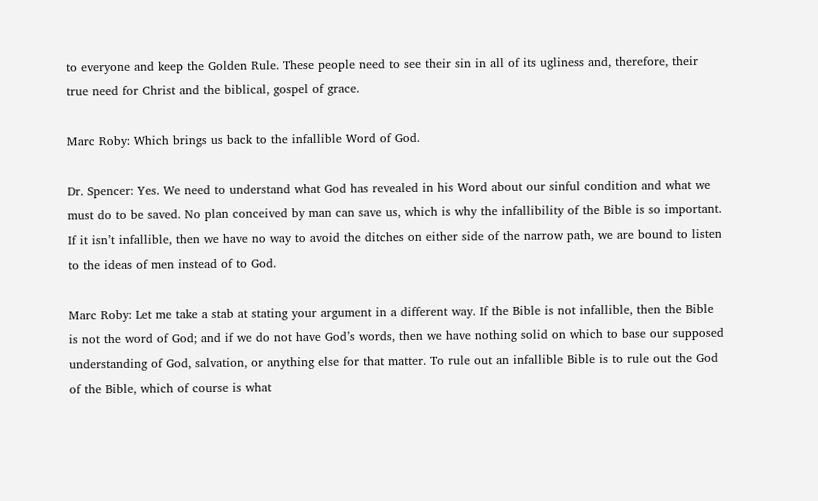to everyone and keep the Golden Rule. These people need to see their sin in all of its ugliness and, therefore, their true need for Christ and the biblical, gospel of grace.

Marc Roby: Which brings us back to the infallible Word of God.

Dr. Spencer: Yes. We need to understand what God has revealed in his Word about our sinful condition and what we must do to be saved. No plan conceived by man can save us, which is why the infallibility of the Bible is so important. If it isn’t infallible, then we have no way to avoid the ditches on either side of the narrow path, we are bound to listen to the ideas of men instead of to God.

Marc Roby: Let me take a stab at stating your argument in a different way. If the Bible is not infallible, then the Bible is not the word of God; and if we do not have God’s words, then we have nothing solid on which to base our supposed understanding of God, salvation, or anything else for that matter. To rule out an infallible Bible is to rule out the God of the Bible, which of course is what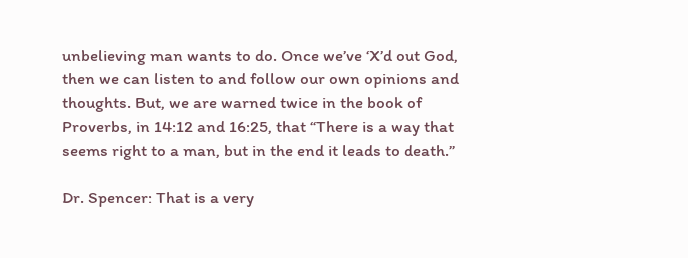unbelieving man wants to do. Once we’ve ‘X’d out God, then we can listen to and follow our own opinions and thoughts. But, we are warned twice in the book of Proverbs, in 14:12 and 16:25, that “There is a way that seems right to a man, but in the end it leads to death.”

Dr. Spencer: That is a very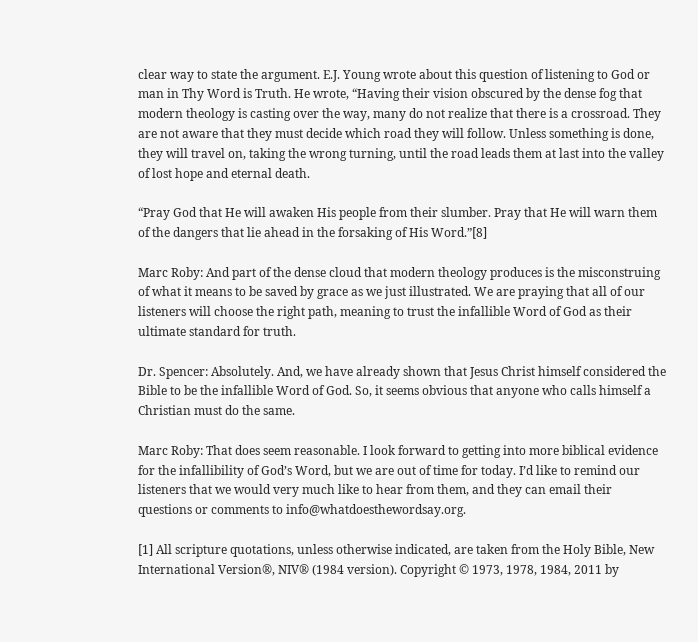clear way to state the argument. E.J. Young wrote about this question of listening to God or man in Thy Word is Truth. He wrote, “Having their vision obscured by the dense fog that modern theology is casting over the way, many do not realize that there is a crossroad. They are not aware that they must decide which road they will follow. Unless something is done, they will travel on, taking the wrong turning, until the road leads them at last into the valley of lost hope and eternal death.

“Pray God that He will awaken His people from their slumber. Pray that He will warn them of the dangers that lie ahead in the forsaking of His Word.”[8]

Marc Roby: And part of the dense cloud that modern theology produces is the misconstruing of what it means to be saved by grace as we just illustrated. We are praying that all of our listeners will choose the right path, meaning to trust the infallible Word of God as their ultimate standard for truth.

Dr. Spencer: Absolutely. And, we have already shown that Jesus Christ himself considered the Bible to be the infallible Word of God. So, it seems obvious that anyone who calls himself a Christian must do the same.

Marc Roby: That does seem reasonable. I look forward to getting into more biblical evidence for the infallibility of God’s Word, but we are out of time for today. I’d like to remind our listeners that we would very much like to hear from them, and they can email their questions or comments to info@whatdoesthewordsay.org.

[1] All scripture quotations, unless otherwise indicated, are taken from the Holy Bible, New International Version®, NIV® (1984 version). Copyright © 1973, 1978, 1984, 2011 by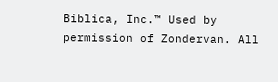Biblica, Inc.™ Used by permission of Zondervan. All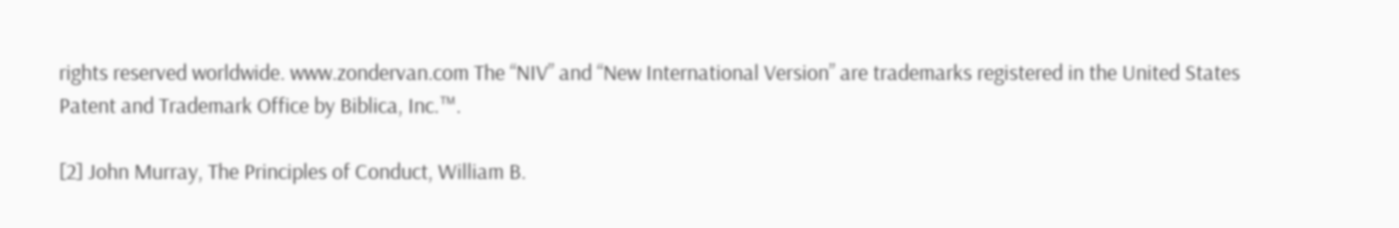rights reserved worldwide. www.zondervan.com The “NIV” and “New International Version” are trademarks registered in the United States Patent and Trademark Office by Biblica, Inc.™.

[2] John Murray, The Principles of Conduct, William B.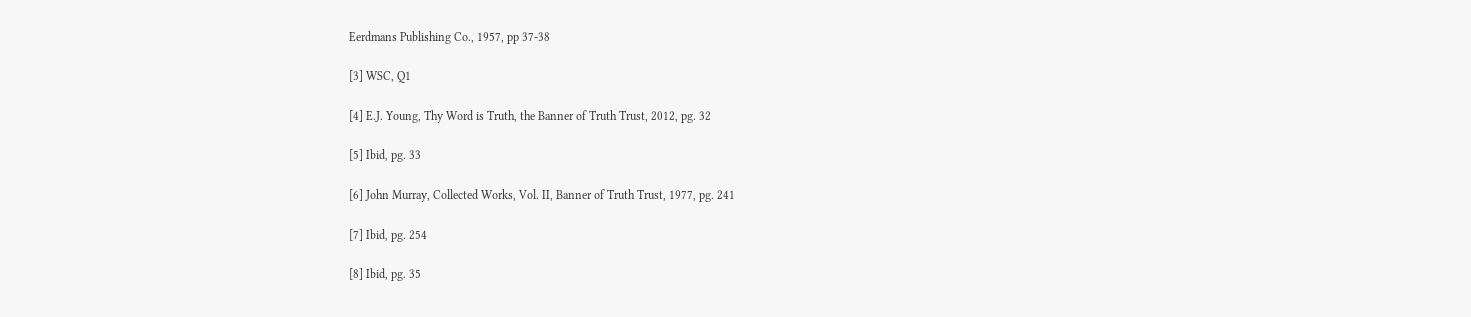Eerdmans Publishing Co., 1957, pp 37-38

[3] WSC, Q1

[4] E.J. Young, Thy Word is Truth, the Banner of Truth Trust, 2012, pg. 32

[5] Ibid, pg. 33

[6] John Murray, Collected Works, Vol. II, Banner of Truth Trust, 1977, pg. 241

[7] Ibid, pg. 254

[8] Ibid, pg. 35